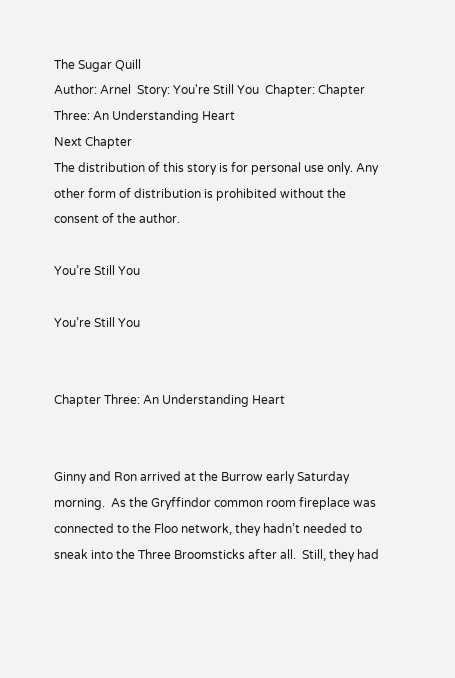The Sugar Quill
Author: Arnel  Story: You're Still You  Chapter: Chapter Three: An Understanding Heart
Next Chapter
The distribution of this story is for personal use only. Any other form of distribution is prohibited without the consent of the author.

You’re Still You

You’re Still You


Chapter Three: An Understanding Heart


Ginny and Ron arrived at the Burrow early Saturday morning.  As the Gryffindor common room fireplace was connected to the Floo network, they hadn’t needed to sneak into the Three Broomsticks after all.  Still, they had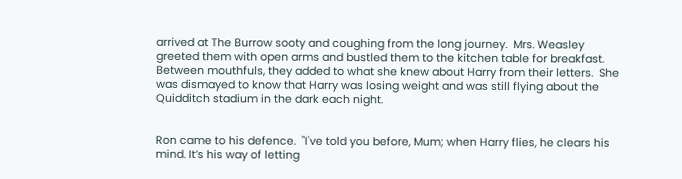arrived at The Burrow sooty and coughing from the long journey.  Mrs. Weasley greeted them with open arms and bustled them to the kitchen table for breakfast.  Between mouthfuls, they added to what she knew about Harry from their letters.  She was dismayed to know that Harry was losing weight and was still flying about the Quidditch stadium in the dark each night.


Ron came to his defence.  "I've told you before, Mum; when Harry flies, he clears his mind. It’s his way of letting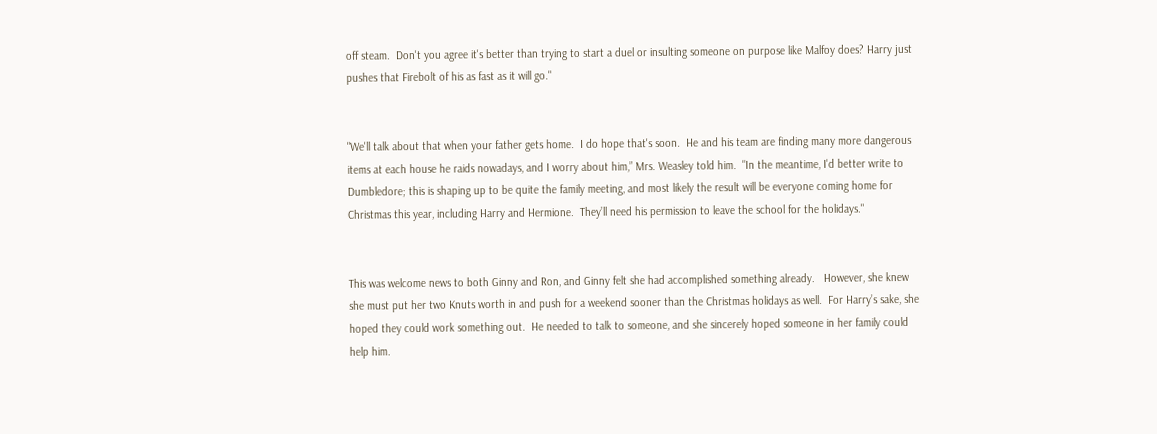off steam.  Don't you agree it's better than trying to start a duel or insulting someone on purpose like Malfoy does? Harry just pushes that Firebolt of his as fast as it will go."


"We'll talk about that when your father gets home.  I do hope that's soon.  He and his team are finding many more dangerous items at each house he raids nowadays, and I worry about him,” Mrs. Weasley told him.  "In the meantime, I'd better write to Dumbledore; this is shaping up to be quite the family meeting, and most likely the result will be everyone coming home for Christmas this year, including Harry and Hermione.  They’ll need his permission to leave the school for the holidays."


This was welcome news to both Ginny and Ron, and Ginny felt she had accomplished something already.   However, she knew she must put her two Knuts worth in and push for a weekend sooner than the Christmas holidays as well.  For Harry’s sake, she hoped they could work something out.  He needed to talk to someone, and she sincerely hoped someone in her family could help him.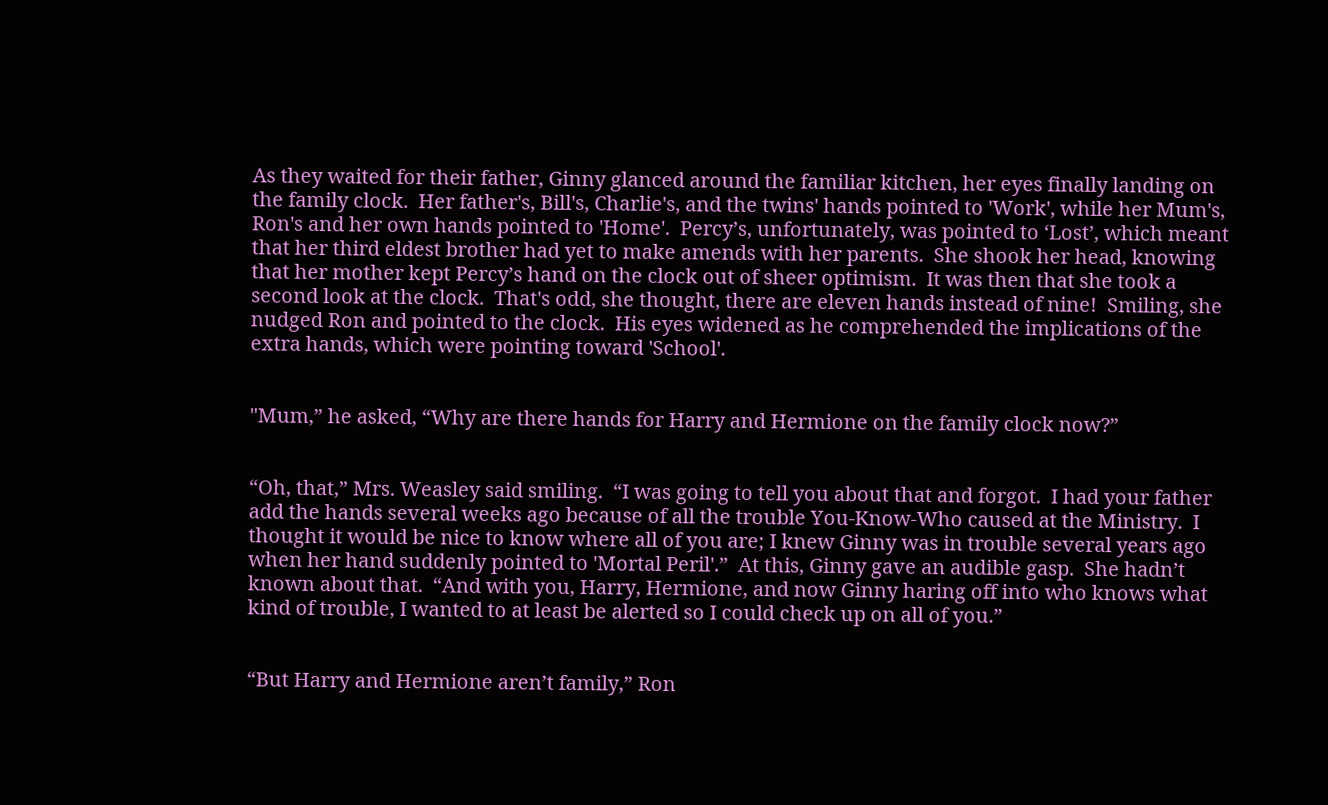As they waited for their father, Ginny glanced around the familiar kitchen, her eyes finally landing on the family clock.  Her father's, Bill's, Charlie's, and the twins' hands pointed to 'Work', while her Mum's, Ron's and her own hands pointed to 'Home'.  Percy’s, unfortunately, was pointed to ‘Lost’, which meant that her third eldest brother had yet to make amends with her parents.  She shook her head, knowing that her mother kept Percy’s hand on the clock out of sheer optimism.  It was then that she took a second look at the clock.  That's odd, she thought, there are eleven hands instead of nine!  Smiling, she nudged Ron and pointed to the clock.  His eyes widened as he comprehended the implications of the extra hands, which were pointing toward 'School'.


"Mum,” he asked, “Why are there hands for Harry and Hermione on the family clock now?”


“Oh, that,” Mrs. Weasley said smiling.  “I was going to tell you about that and forgot.  I had your father add the hands several weeks ago because of all the trouble You-Know-Who caused at the Ministry.  I thought it would be nice to know where all of you are; I knew Ginny was in trouble several years ago when her hand suddenly pointed to 'Mortal Peril'.”  At this, Ginny gave an audible gasp.  She hadn’t known about that.  “And with you, Harry, Hermione, and now Ginny haring off into who knows what kind of trouble, I wanted to at least be alerted so I could check up on all of you.”


“But Harry and Hermione aren’t family,” Ron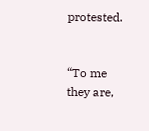protested.


“To me they are,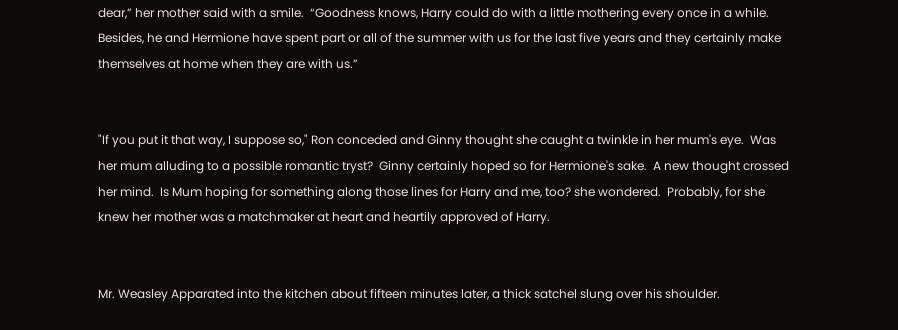dear,” her mother said with a smile.  “Goodness knows, Harry could do with a little mothering every once in a while. Besides, he and Hermione have spent part or all of the summer with us for the last five years and they certainly make themselves at home when they are with us.”


"If you put it that way, I suppose so," Ron conceded and Ginny thought she caught a twinkle in her mum's eye.  Was her mum alluding to a possible romantic tryst?  Ginny certainly hoped so for Hermione's sake.  A new thought crossed her mind.  Is Mum hoping for something along those lines for Harry and me, too? she wondered.  Probably, for she knew her mother was a matchmaker at heart and heartily approved of Harry.


Mr. Weasley Apparated into the kitchen about fifteen minutes later, a thick satchel slung over his shoulder.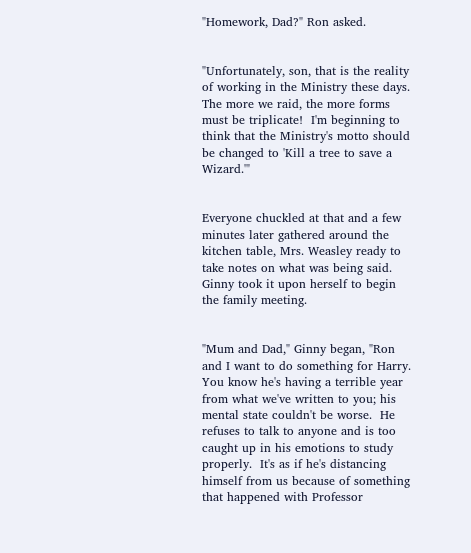"Homework, Dad?" Ron asked.


"Unfortunately, son, that is the reality of working in the Ministry these days.  The more we raid, the more forms must be triplicate!  I'm beginning to think that the Ministry's motto should be changed to 'Kill a tree to save a Wizard.'"


Everyone chuckled at that and a few minutes later gathered around the kitchen table, Mrs. Weasley ready to take notes on what was being said.  Ginny took it upon herself to begin the family meeting.


"Mum and Dad," Ginny began, "Ron and I want to do something for Harry.  You know he's having a terrible year from what we've written to you; his mental state couldn't be worse.  He refuses to talk to anyone and is too caught up in his emotions to study properly.  It's as if he's distancing himself from us because of something that happened with Professor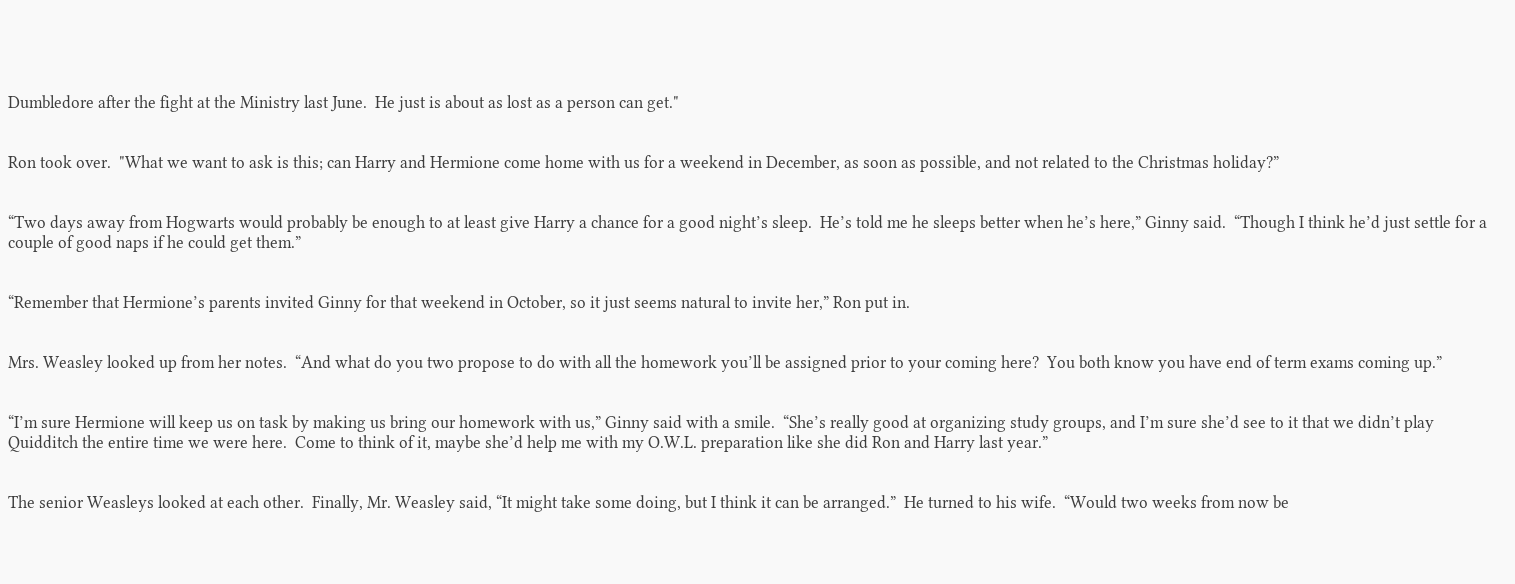Dumbledore after the fight at the Ministry last June.  He just is about as lost as a person can get."


Ron took over.  "What we want to ask is this; can Harry and Hermione come home with us for a weekend in December, as soon as possible, and not related to the Christmas holiday?”


“Two days away from Hogwarts would probably be enough to at least give Harry a chance for a good night’s sleep.  He’s told me he sleeps better when he’s here,” Ginny said.  “Though I think he’d just settle for a couple of good naps if he could get them.”


“Remember that Hermione’s parents invited Ginny for that weekend in October, so it just seems natural to invite her,” Ron put in.


Mrs. Weasley looked up from her notes.  “And what do you two propose to do with all the homework you’ll be assigned prior to your coming here?  You both know you have end of term exams coming up.”


“I’m sure Hermione will keep us on task by making us bring our homework with us,” Ginny said with a smile.  “She’s really good at organizing study groups, and I’m sure she’d see to it that we didn’t play Quidditch the entire time we were here.  Come to think of it, maybe she’d help me with my O.W.L. preparation like she did Ron and Harry last year.”


The senior Weasleys looked at each other.  Finally, Mr. Weasley said, “It might take some doing, but I think it can be arranged.”  He turned to his wife.  “Would two weeks from now be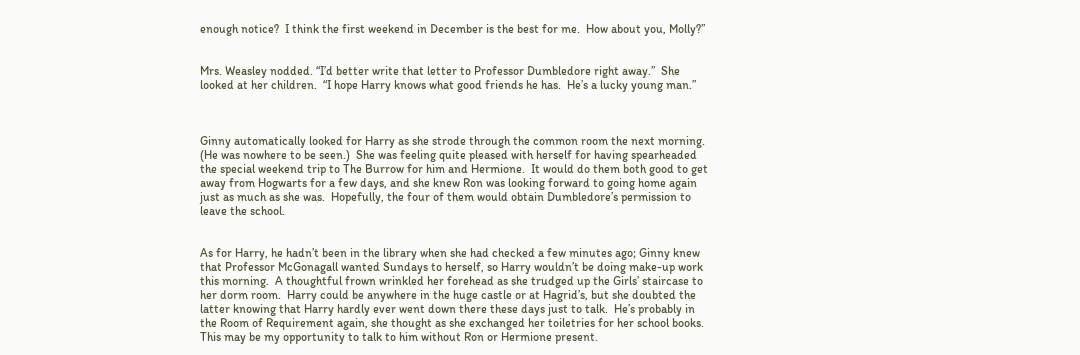enough notice?  I think the first weekend in December is the best for me.  How about you, Molly?”


Mrs. Weasley nodded. “I’d better write that letter to Professor Dumbledore right away.”  She looked at her children.  “I hope Harry knows what good friends he has.  He’s a lucky young man.”



Ginny automatically looked for Harry as she strode through the common room the next morning.  (He was nowhere to be seen.)  She was feeling quite pleased with herself for having spearheaded the special weekend trip to The Burrow for him and Hermione.  It would do them both good to get away from Hogwarts for a few days, and she knew Ron was looking forward to going home again just as much as she was.  Hopefully, the four of them would obtain Dumbledore’s permission to leave the school.


As for Harry, he hadn’t been in the library when she had checked a few minutes ago; Ginny knew that Professor McGonagall wanted Sundays to herself, so Harry wouldn’t be doing make-up work this morning.  A thoughtful frown wrinkled her forehead as she trudged up the Girls’ staircase to her dorm room.  Harry could be anywhere in the huge castle or at Hagrid’s, but she doubted the latter knowing that Harry hardly ever went down there these days just to talk.  He’s probably in the Room of Requirement again, she thought as she exchanged her toiletries for her school books.  This may be my opportunity to talk to him without Ron or Hermione present.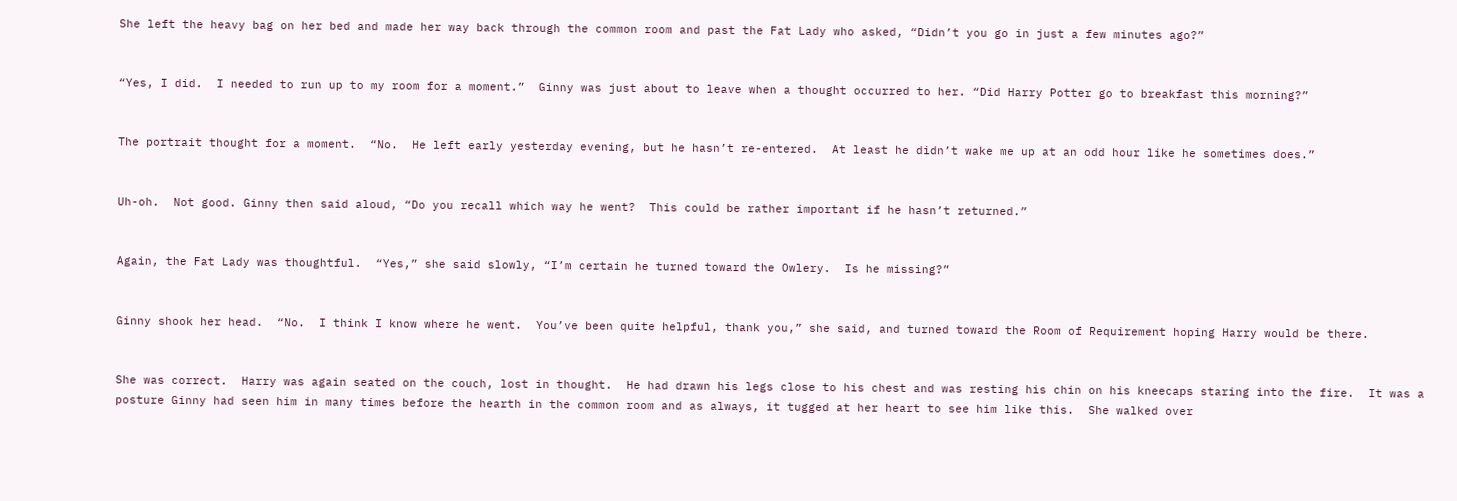She left the heavy bag on her bed and made her way back through the common room and past the Fat Lady who asked, “Didn’t you go in just a few minutes ago?”


“Yes, I did.  I needed to run up to my room for a moment.”  Ginny was just about to leave when a thought occurred to her. “Did Harry Potter go to breakfast this morning?”


The portrait thought for a moment.  “No.  He left early yesterday evening, but he hasn’t re-entered.  At least he didn’t wake me up at an odd hour like he sometimes does.”


Uh-oh.  Not good. Ginny then said aloud, “Do you recall which way he went?  This could be rather important if he hasn’t returned.”


Again, the Fat Lady was thoughtful.  “Yes,” she said slowly, “I’m certain he turned toward the Owlery.  Is he missing?”


Ginny shook her head.  “No.  I think I know where he went.  You’ve been quite helpful, thank you,” she said, and turned toward the Room of Requirement hoping Harry would be there.


She was correct.  Harry was again seated on the couch, lost in thought.  He had drawn his legs close to his chest and was resting his chin on his kneecaps staring into the fire.  It was a posture Ginny had seen him in many times before the hearth in the common room and as always, it tugged at her heart to see him like this.  She walked over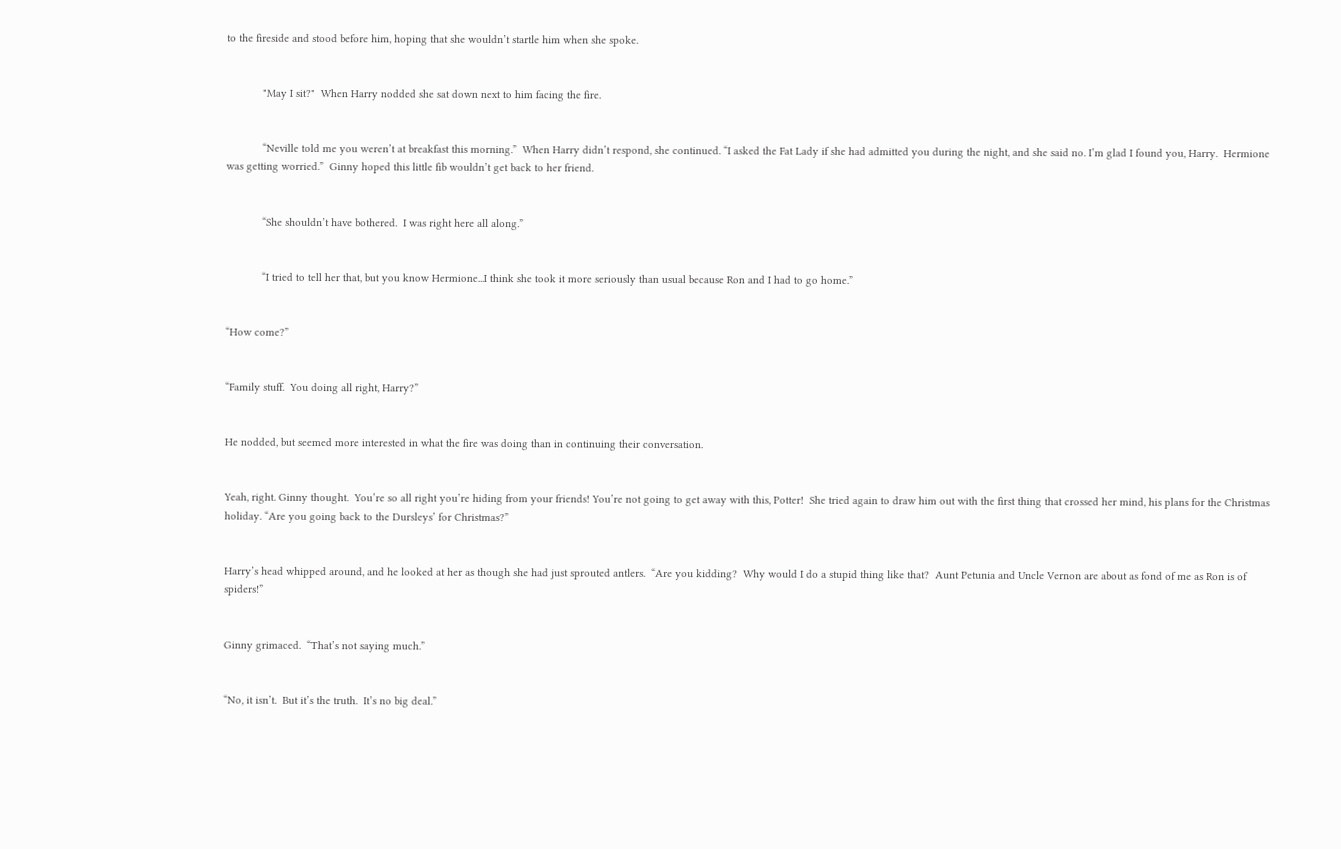to the fireside and stood before him, hoping that she wouldn’t startle him when she spoke.


            "May I sit?"  When Harry nodded she sat down next to him facing the fire.


            “Neville told me you weren’t at breakfast this morning.”  When Harry didn’t respond, she continued. “I asked the Fat Lady if she had admitted you during the night, and she said no. I’m glad I found you, Harry.  Hermione was getting worried.”  Ginny hoped this little fib wouldn’t get back to her friend.


            “She shouldn’t have bothered.  I was right here all along.”


            “I tried to tell her that, but you know Hermione...I think she took it more seriously than usual because Ron and I had to go home.”


“How come?”


“Family stuff.  You doing all right, Harry?”


He nodded, but seemed more interested in what the fire was doing than in continuing their conversation.


Yeah, right. Ginny thought.  You’re so all right you’re hiding from your friends! You’re not going to get away with this, Potter!  She tried again to draw him out with the first thing that crossed her mind, his plans for the Christmas holiday. “Are you going back to the Dursleys’ for Christmas?”


Harry’s head whipped around, and he looked at her as though she had just sprouted antlers.  “Are you kidding?  Why would I do a stupid thing like that?  Aunt Petunia and Uncle Vernon are about as fond of me as Ron is of spiders!”


Ginny grimaced.  “That’s not saying much.”


“No, it isn’t.  But it’s the truth.  It’s no big deal.”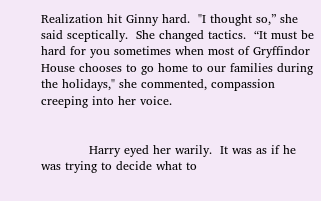Realization hit Ginny hard.  "I thought so,” she said sceptically.  She changed tactics.  “It must be hard for you sometimes when most of Gryffindor House chooses to go home to our families during the holidays," she commented, compassion creeping into her voice.


            Harry eyed her warily.  It was as if he was trying to decide what to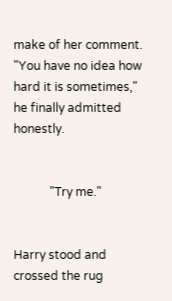make of her comment.  "You have no idea how hard it is sometimes," he finally admitted honestly.


            "Try me."


Harry stood and crossed the rug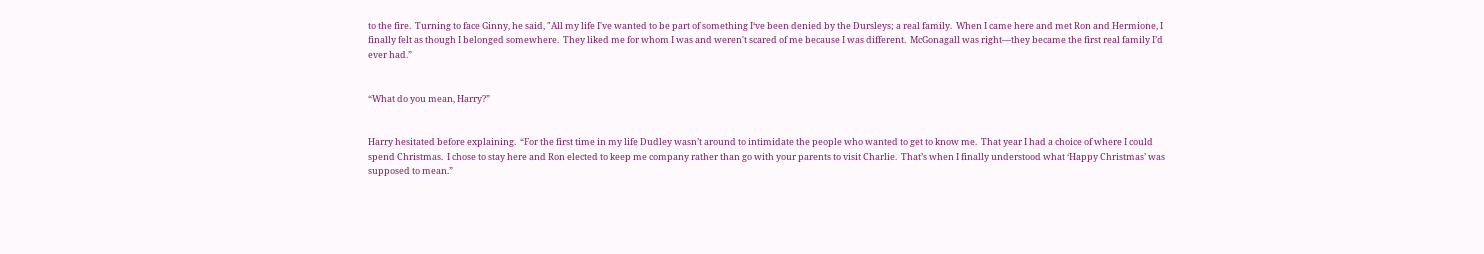to the fire.  Turning to face Ginny, he said, "All my life I've wanted to be part of something I‘ve been denied by the Dursleys; a real family.  When I came here and met Ron and Hermione, I finally felt as though I belonged somewhere.  They liked me for whom I was and weren't scared of me because I was different.  McGonagall was right—they became the first real family I’d ever had.”


“What do you mean, Harry?”


Harry hesitated before explaining.  “For the first time in my life Dudley wasn’t around to intimidate the people who wanted to get to know me.  That year I had a choice of where I could spend Christmas.  I chose to stay here and Ron elected to keep me company rather than go with your parents to visit Charlie.  That’s when I finally understood what ‘Happy Christmas’ was supposed to mean.”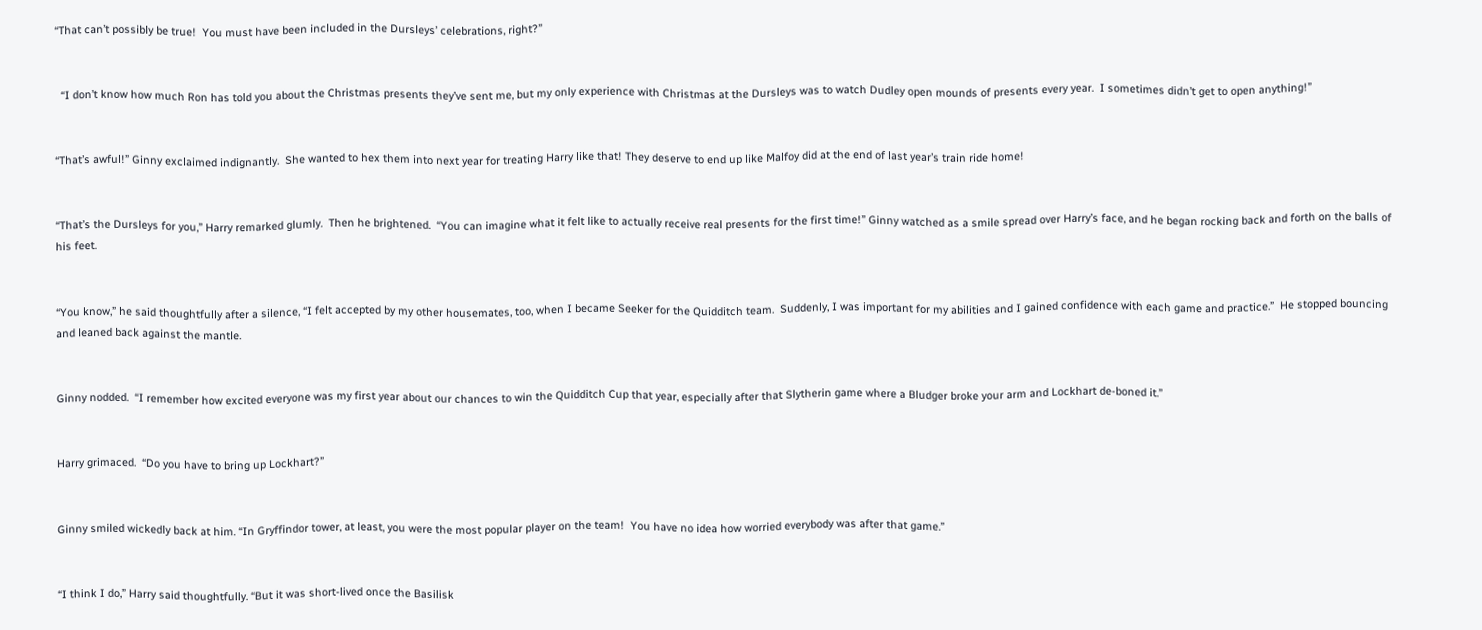“That can’t possibly be true!  You must have been included in the Dursleys’ celebrations, right?”


  “I don’t know how much Ron has told you about the Christmas presents they’ve sent me, but my only experience with Christmas at the Dursleys was to watch Dudley open mounds of presents every year.  I sometimes didn’t get to open anything!”


“That’s awful!” Ginny exclaimed indignantly.  She wanted to hex them into next year for treating Harry like that! They deserve to end up like Malfoy did at the end of last year’s train ride home!


“That’s the Dursleys for you,” Harry remarked glumly.  Then he brightened.  “You can imagine what it felt like to actually receive real presents for the first time!” Ginny watched as a smile spread over Harry’s face, and he began rocking back and forth on the balls of his feet.


“You know,” he said thoughtfully after a silence, “I felt accepted by my other housemates, too, when I became Seeker for the Quidditch team.  Suddenly, I was important for my abilities and I gained confidence with each game and practice.”  He stopped bouncing and leaned back against the mantle.


Ginny nodded.  “I remember how excited everyone was my first year about our chances to win the Quidditch Cup that year, especially after that Slytherin game where a Bludger broke your arm and Lockhart de-boned it.”


Harry grimaced.  “Do you have to bring up Lockhart?”


Ginny smiled wickedly back at him. “In Gryffindor tower, at least, you were the most popular player on the team!  You have no idea how worried everybody was after that game.”


“I think I do,” Harry said thoughtfully. “But it was short-lived once the Basilisk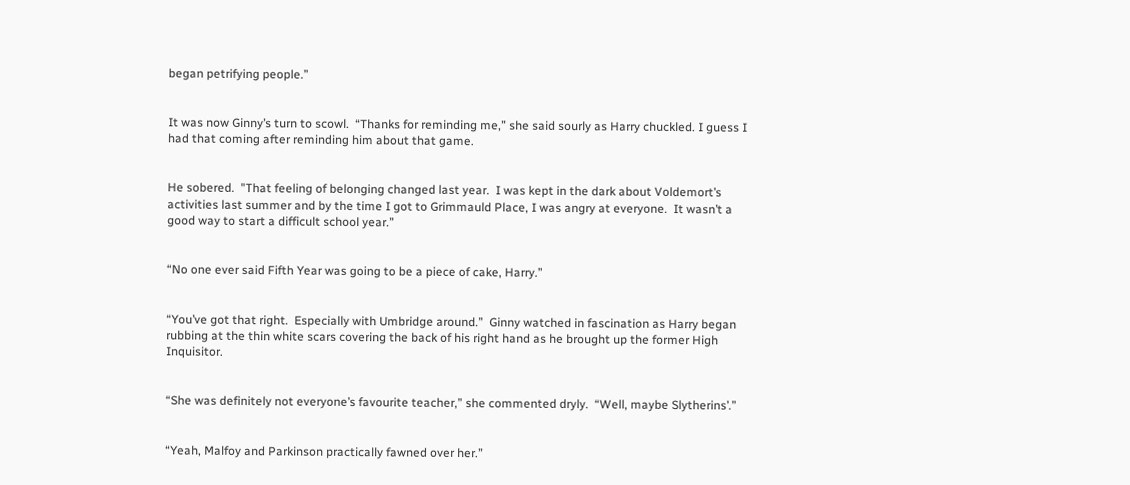began petrifying people.”


It was now Ginny’s turn to scowl.  “Thanks for reminding me,” she said sourly as Harry chuckled. I guess I had that coming after reminding him about that game.


He sobered.  "That feeling of belonging changed last year.  I was kept in the dark about Voldemort’s activities last summer and by the time I got to Grimmauld Place, I was angry at everyone.  It wasn’t a good way to start a difficult school year.”


“No one ever said Fifth Year was going to be a piece of cake, Harry.”


“You’ve got that right.  Especially with Umbridge around.”  Ginny watched in fascination as Harry began rubbing at the thin white scars covering the back of his right hand as he brought up the former High Inquisitor.


“She was definitely not everyone’s favourite teacher,” she commented dryly.  “Well, maybe Slytherins’.”


“Yeah, Malfoy and Parkinson practically fawned over her.”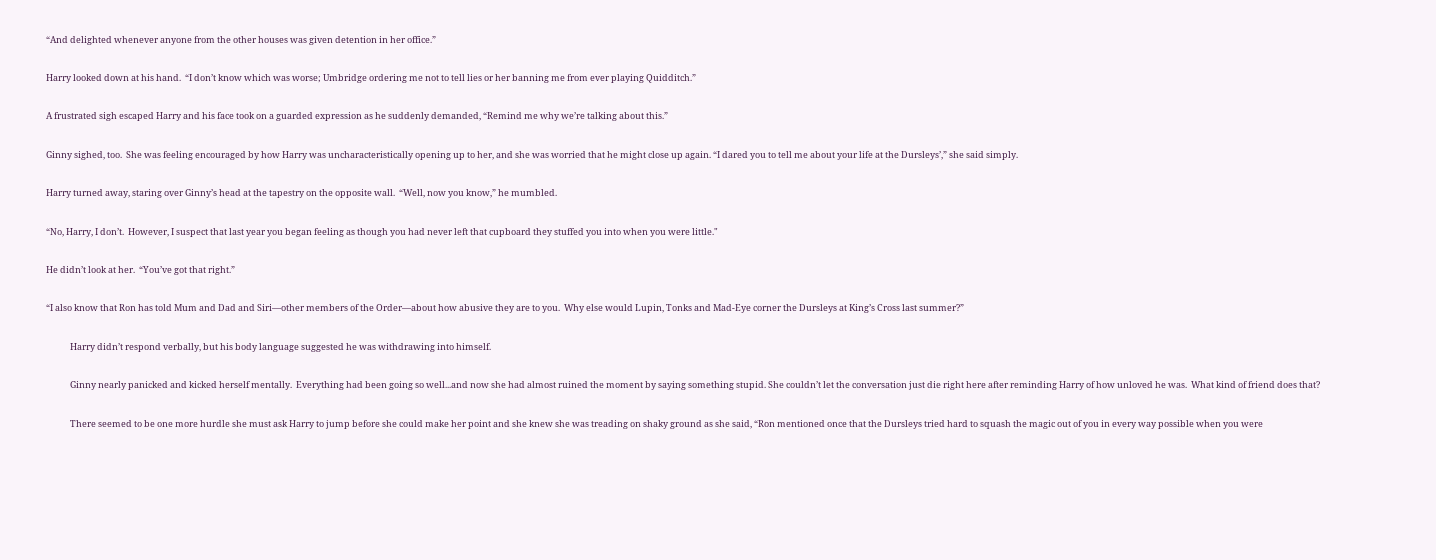“And delighted whenever anyone from the other houses was given detention in her office.”


Harry looked down at his hand.  “I don’t know which was worse; Umbridge ordering me not to tell lies or her banning me from ever playing Quidditch.”


A frustrated sigh escaped Harry and his face took on a guarded expression as he suddenly demanded, “Remind me why we’re talking about this.”


Ginny sighed, too.  She was feeling encouraged by how Harry was uncharacteristically opening up to her, and she was worried that he might close up again. “I dared you to tell me about your life at the Dursleys’,” she said simply.


Harry turned away, staring over Ginny’s head at the tapestry on the opposite wall.  “Well, now you know,” he mumbled.


“No, Harry, I don’t.  However, I suspect that last year you began feeling as though you had never left that cupboard they stuffed you into when you were little."


He didn’t look at her.  “You’ve got that right.”


“I also know that Ron has told Mum and Dad and Siri—other members of the Order—about how abusive they are to you.  Why else would Lupin, Tonks and Mad-Eye corner the Dursleys at King’s Cross last summer?”


            Harry didn’t respond verbally, but his body language suggested he was withdrawing into himself.


            Ginny nearly panicked and kicked herself mentally.  Everything had been going so well...and now she had almost ruined the moment by saying something stupid. She couldn’t let the conversation just die right here after reminding Harry of how unloved he was.  What kind of friend does that?


            There seemed to be one more hurdle she must ask Harry to jump before she could make her point and she knew she was treading on shaky ground as she said, “Ron mentioned once that the Dursleys tried hard to squash the magic out of you in every way possible when you were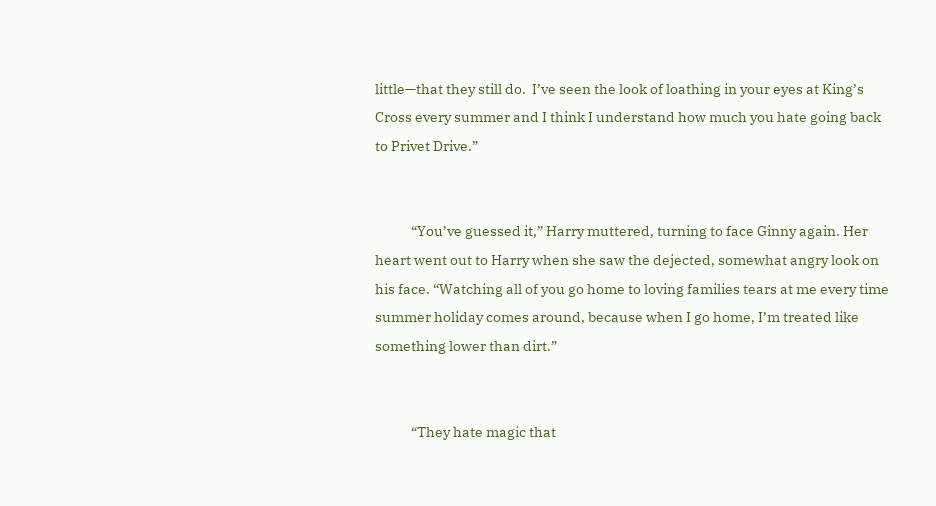little—that they still do.  I’ve seen the look of loathing in your eyes at King’s Cross every summer and I think I understand how much you hate going back to Privet Drive.”


            “You’ve guessed it,” Harry muttered, turning to face Ginny again. Her heart went out to Harry when she saw the dejected, somewhat angry look on his face. “Watching all of you go home to loving families tears at me every time summer holiday comes around, because when I go home, I’m treated like something lower than dirt.”


            “They hate magic that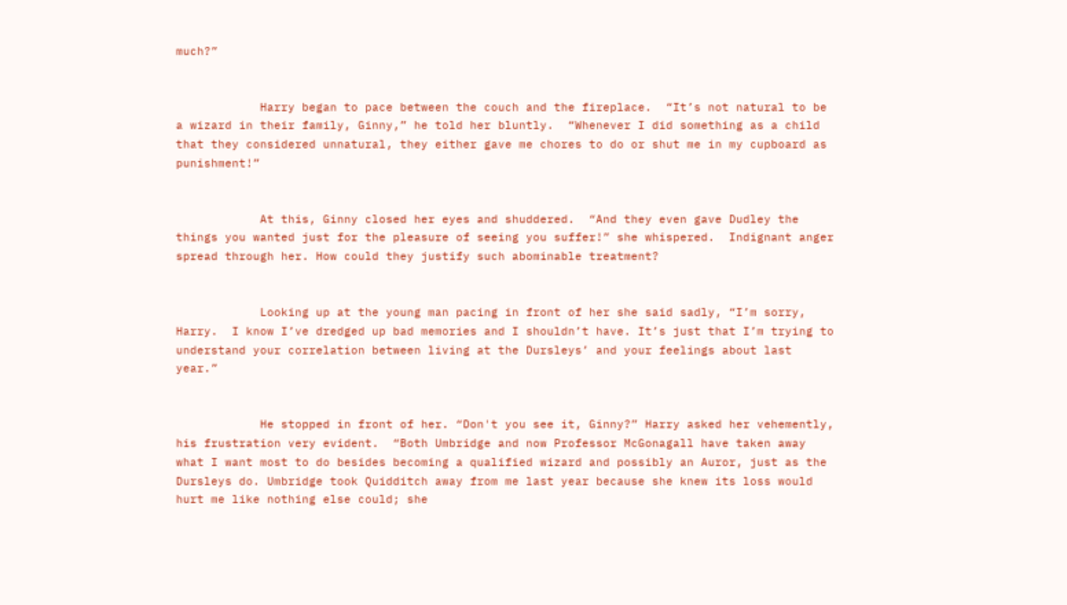much?”


            Harry began to pace between the couch and the fireplace.  “It’s not natural to be a wizard in their family, Ginny,” he told her bluntly.  “Whenever I did something as a child that they considered unnatural, they either gave me chores to do or shut me in my cupboard as punishment!”


            At this, Ginny closed her eyes and shuddered.  “And they even gave Dudley the things you wanted just for the pleasure of seeing you suffer!” she whispered.  Indignant anger spread through her. How could they justify such abominable treatment?


            Looking up at the young man pacing in front of her she said sadly, “I’m sorry, Harry.  I know I’ve dredged up bad memories and I shouldn’t have. It’s just that I’m trying to understand your correlation between living at the Dursleys’ and your feelings about last year.”


            He stopped in front of her. “Don't you see it, Ginny?” Harry asked her vehemently, his frustration very evident.  “Both Umbridge and now Professor McGonagall have taken away what I want most to do besides becoming a qualified wizard and possibly an Auror, just as the Dursleys do. Umbridge took Quidditch away from me last year because she knew its loss would hurt me like nothing else could; she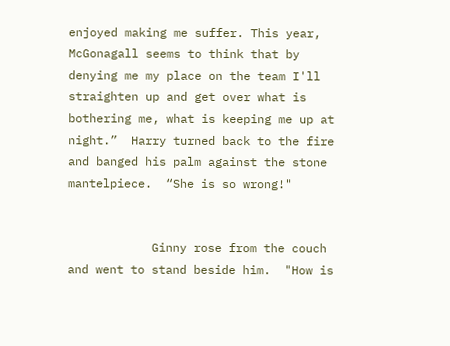enjoyed making me suffer. This year, McGonagall seems to think that by denying me my place on the team I'll straighten up and get over what is bothering me, what is keeping me up at night.”  Harry turned back to the fire and banged his palm against the stone mantelpiece.  “She is so wrong!"


            Ginny rose from the couch and went to stand beside him.  "How is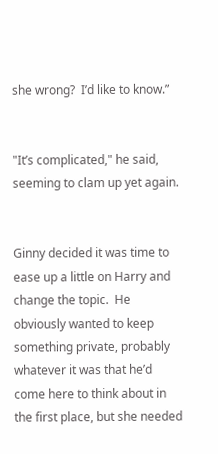she wrong?  I’d like to know.”


"It’s complicated," he said, seeming to clam up yet again.


Ginny decided it was time to ease up a little on Harry and change the topic.  He obviously wanted to keep something private, probably whatever it was that he’d come here to think about in the first place, but she needed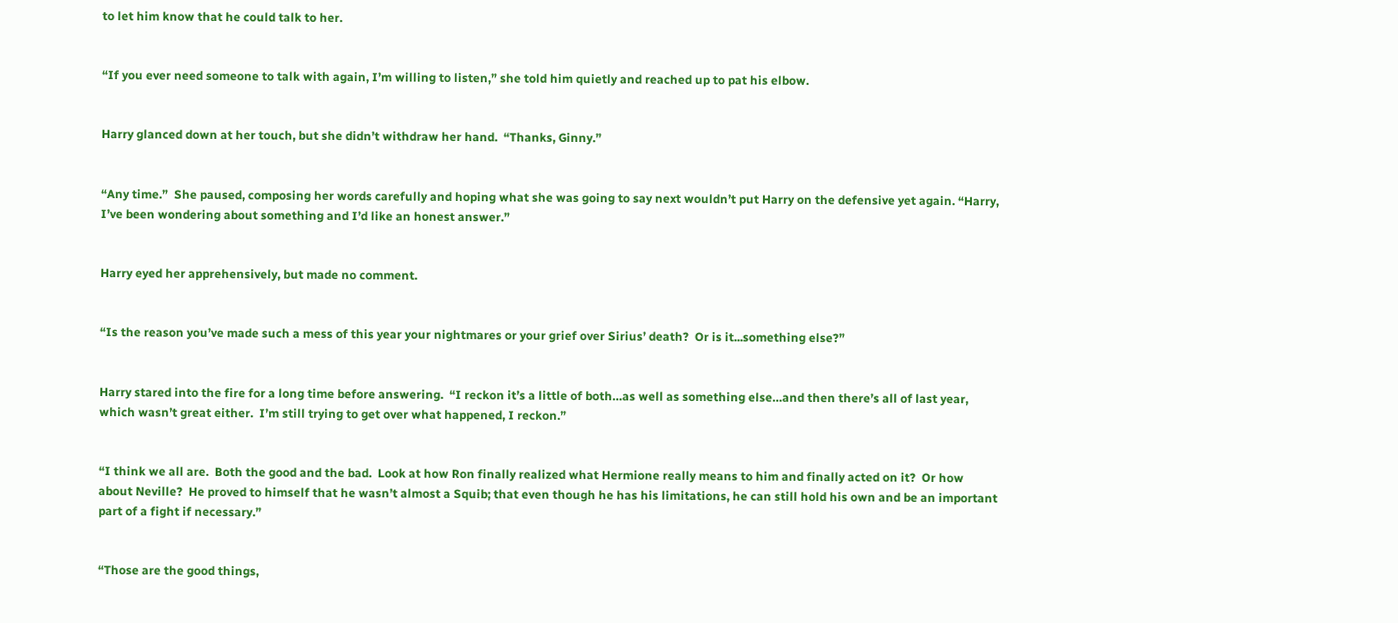to let him know that he could talk to her.


“If you ever need someone to talk with again, I’m willing to listen,” she told him quietly and reached up to pat his elbow.


Harry glanced down at her touch, but she didn’t withdraw her hand.  “Thanks, Ginny.”


“Any time.”  She paused, composing her words carefully and hoping what she was going to say next wouldn’t put Harry on the defensive yet again. “Harry, I’ve been wondering about something and I’d like an honest answer.”


Harry eyed her apprehensively, but made no comment.


“Is the reason you’ve made such a mess of this year your nightmares or your grief over Sirius’ death?  Or is it...something else?”


Harry stared into the fire for a long time before answering.  “I reckon it’s a little of both…as well as something else…and then there’s all of last year, which wasn’t great either.  I’m still trying to get over what happened, I reckon.”


“I think we all are.  Both the good and the bad.  Look at how Ron finally realized what Hermione really means to him and finally acted on it?  Or how about Neville?  He proved to himself that he wasn’t almost a Squib; that even though he has his limitations, he can still hold his own and be an important part of a fight if necessary.”


“Those are the good things,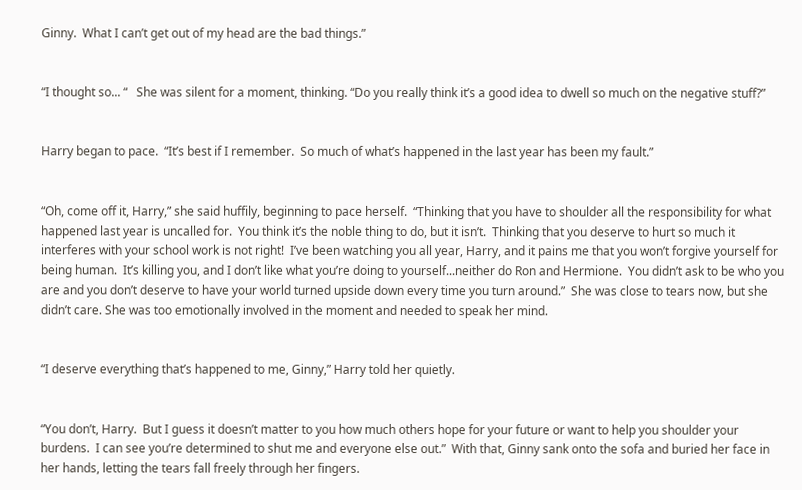Ginny.  What I can’t get out of my head are the bad things.”


“I thought so... “   She was silent for a moment, thinking. “Do you really think it’s a good idea to dwell so much on the negative stuff?”


Harry began to pace.  “It’s best if I remember.  So much of what’s happened in the last year has been my fault.”


“Oh, come off it, Harry,” she said huffily, beginning to pace herself.  “Thinking that you have to shoulder all the responsibility for what happened last year is uncalled for.  You think it’s the noble thing to do, but it isn’t.  Thinking that you deserve to hurt so much it interferes with your school work is not right!  I’ve been watching you all year, Harry, and it pains me that you won’t forgive yourself for being human.  It’s killing you, and I don’t like what you’re doing to yourself...neither do Ron and Hermione.  You didn’t ask to be who you are and you don’t deserve to have your world turned upside down every time you turn around.”  She was close to tears now, but she didn’t care. She was too emotionally involved in the moment and needed to speak her mind.


“I deserve everything that’s happened to me, Ginny,” Harry told her quietly.


“You don’t, Harry.  But I guess it doesn’t matter to you how much others hope for your future or want to help you shoulder your burdens.  I can see you’re determined to shut me and everyone else out.”  With that, Ginny sank onto the sofa and buried her face in her hands, letting the tears fall freely through her fingers.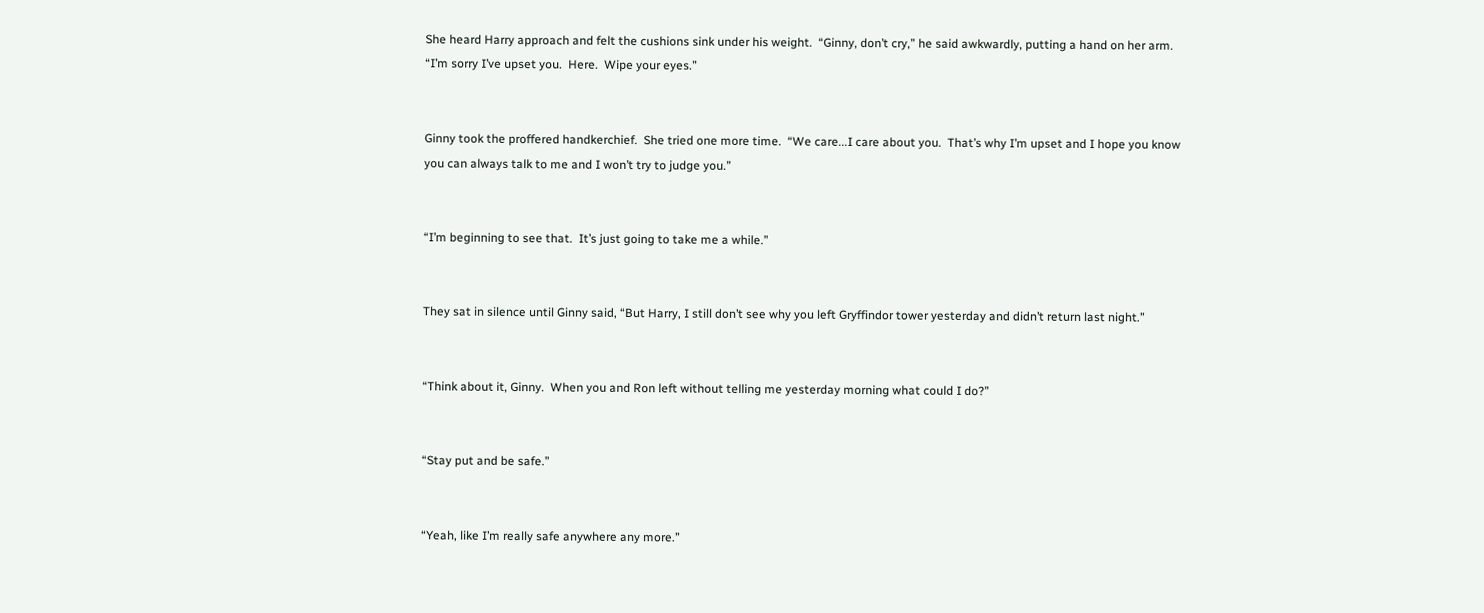She heard Harry approach and felt the cushions sink under his weight.  “Ginny, don’t cry,” he said awkwardly, putting a hand on her arm.  “I’m sorry I’ve upset you.  Here.  Wipe your eyes.”


Ginny took the proffered handkerchief.  She tried one more time.  “We care...I care about you.  That’s why I’m upset and I hope you know you can always talk to me and I won’t try to judge you.”


“I’m beginning to see that.  It’s just going to take me a while.”


They sat in silence until Ginny said, “But Harry, I still don’t see why you left Gryffindor tower yesterday and didn’t return last night.”


“Think about it, Ginny.  When you and Ron left without telling me yesterday morning what could I do?”


“Stay put and be safe.”


“Yeah, like I’m really safe anywhere any more.”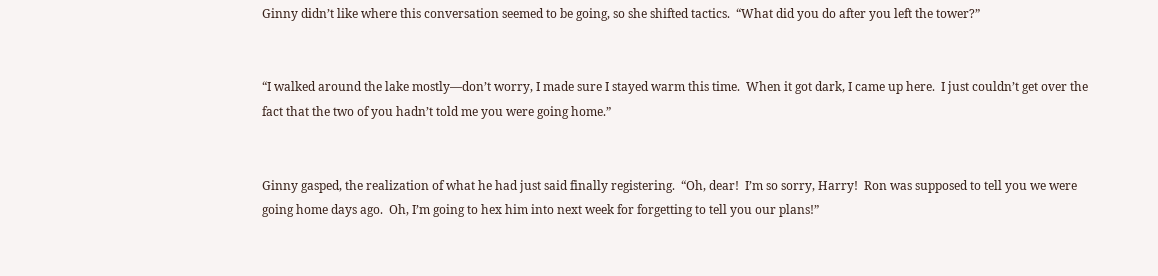Ginny didn’t like where this conversation seemed to be going, so she shifted tactics.  “What did you do after you left the tower?”


“I walked around the lake mostly—don’t worry, I made sure I stayed warm this time.  When it got dark, I came up here.  I just couldn’t get over the fact that the two of you hadn’t told me you were going home.”


Ginny gasped, the realization of what he had just said finally registering.  “Oh, dear!  I’m so sorry, Harry!  Ron was supposed to tell you we were going home days ago.  Oh, I’m going to hex him into next week for forgetting to tell you our plans!”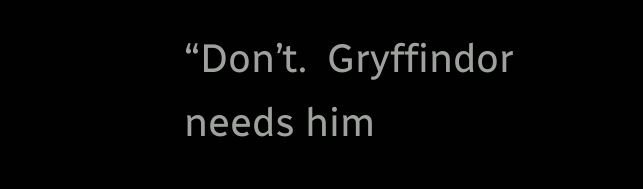“Don’t.  Gryffindor needs him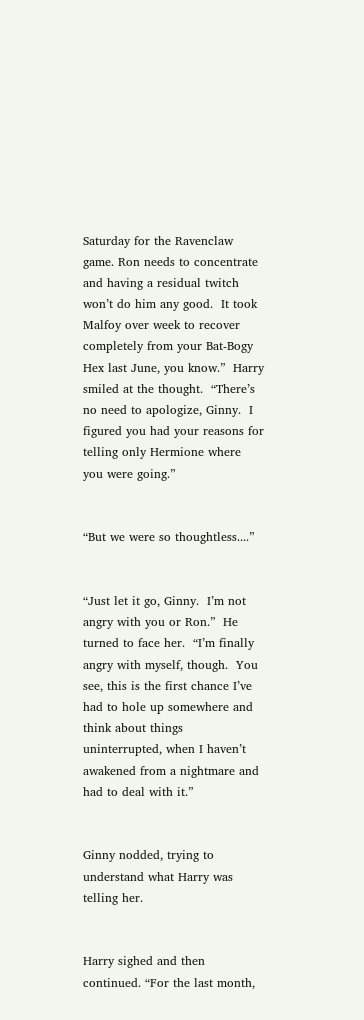Saturday for the Ravenclaw game. Ron needs to concentrate and having a residual twitch won’t do him any good.  It took Malfoy over week to recover completely from your Bat-Bogy Hex last June, you know.”  Harry smiled at the thought.  “There’s no need to apologize, Ginny.  I figured you had your reasons for telling only Hermione where you were going.”


“But we were so thoughtless....”


“Just let it go, Ginny.  I’m not angry with you or Ron.”  He turned to face her.  “I’m finally angry with myself, though.  You see, this is the first chance I’ve had to hole up somewhere and think about things uninterrupted, when I haven’t awakened from a nightmare and had to deal with it.”


Ginny nodded, trying to understand what Harry was telling her.


Harry sighed and then continued. “For the last month,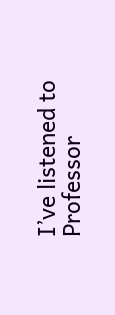I’ve listened to Professor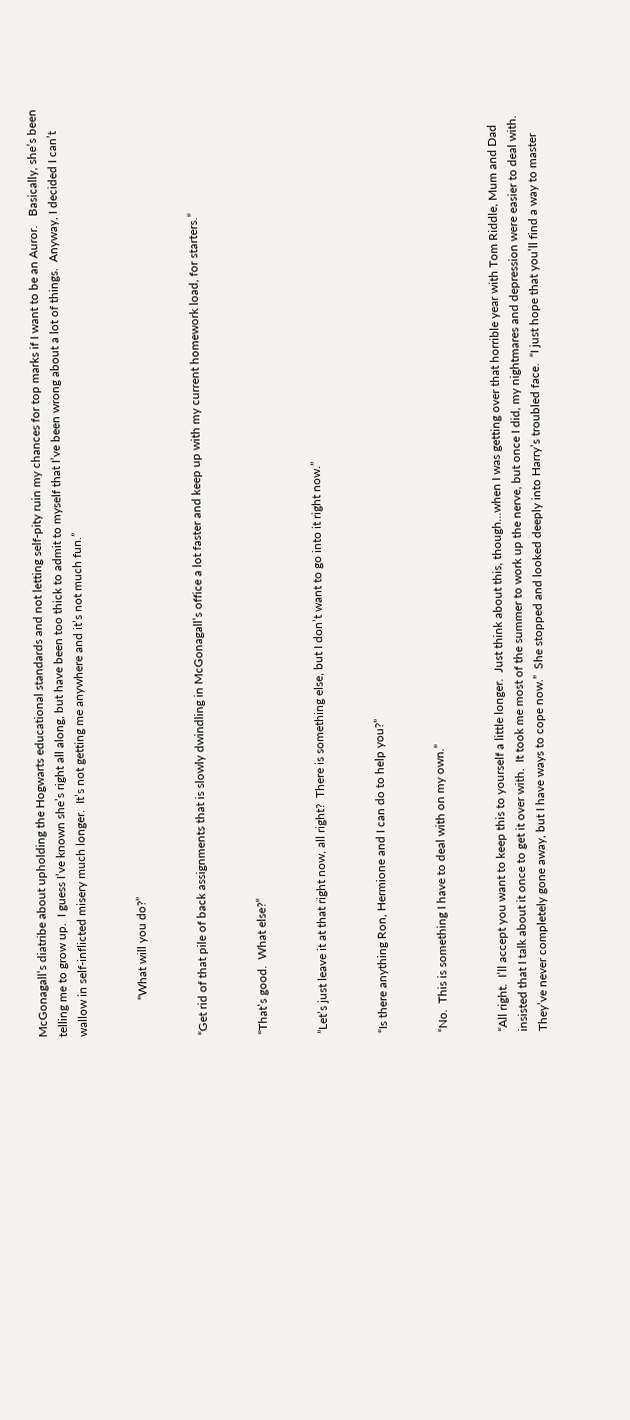McGonagall’s diatribe about upholding the Hogwarts educational standards and not letting self-pity ruin my chances for top marks if I want to be an Auror.   Basically, she’s been telling me to grow up.  I guess I’ve known she’s right all along, but have been too thick to admit to myself that I’ve been wrong about a lot of things.  Anyway, I decided I can’t wallow in self-inflicted misery much longer.  It’s not getting me anywhere and it’s not much fun.”


            “What will you do?”


“Get rid of that pile of back assignments that is slowly dwindling in McGonagall’s office a lot faster and keep up with my current homework load, for starters.”


“That’s good.  What else?”


”Let’s just leave it at that right now, all right?  There is something else, but I don’t want to go into it right now.”


“Is there anything Ron, Hermione and I can do to help you?”


“No.  This is something I have to deal with on my own.”


“All right.  I’ll accept you want to keep this to yourself a little longer.  Just think about this, though...when I was getting over that horrible year with Tom Riddle, Mum and Dad insisted that I talk about it once to get it over with.  It took me most of the summer to work up the nerve, but once I did, my nightmares and depression were easier to deal with.  They’ve never completely gone away, but I have ways to cope now.”  She stopped and looked deeply into Harry’s troubled face.  “I just hope that you’ll find a way to master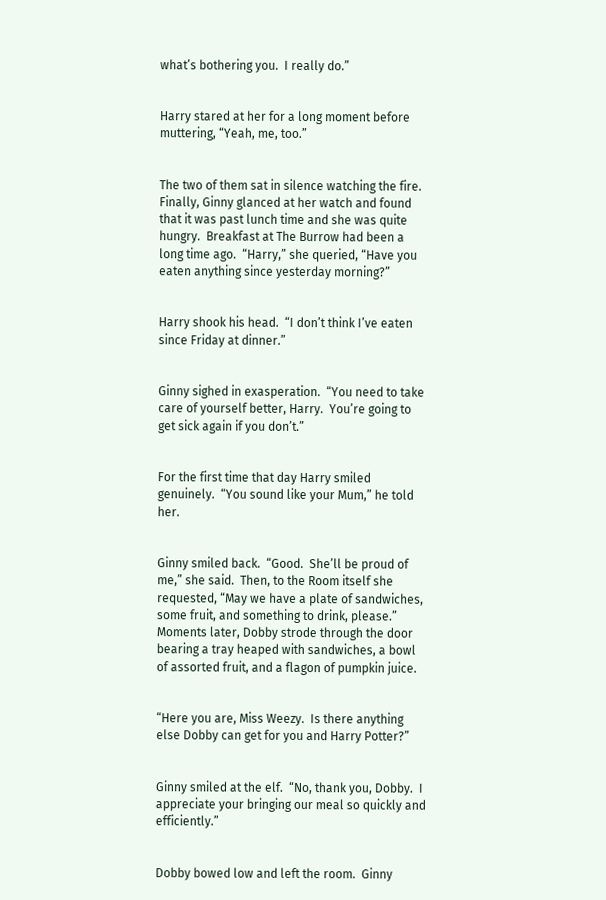what’s bothering you.  I really do.”


Harry stared at her for a long moment before muttering, “Yeah, me, too.”


The two of them sat in silence watching the fire.  Finally, Ginny glanced at her watch and found that it was past lunch time and she was quite hungry.  Breakfast at The Burrow had been a long time ago.  “Harry,” she queried, “Have you eaten anything since yesterday morning?”


Harry shook his head.  “I don’t think I’ve eaten since Friday at dinner.”


Ginny sighed in exasperation.  “You need to take care of yourself better, Harry.  You’re going to get sick again if you don’t.”


For the first time that day Harry smiled genuinely.  “You sound like your Mum,” he told her.


Ginny smiled back.  “Good.  She’ll be proud of me,” she said.  Then, to the Room itself she requested, “May we have a plate of sandwiches, some fruit, and something to drink, please.”  Moments later, Dobby strode through the door bearing a tray heaped with sandwiches, a bowl of assorted fruit, and a flagon of pumpkin juice.


“Here you are, Miss Weezy.  Is there anything else Dobby can get for you and Harry Potter?”


Ginny smiled at the elf.  “No, thank you, Dobby.  I appreciate your bringing our meal so quickly and efficiently.”


Dobby bowed low and left the room.  Ginny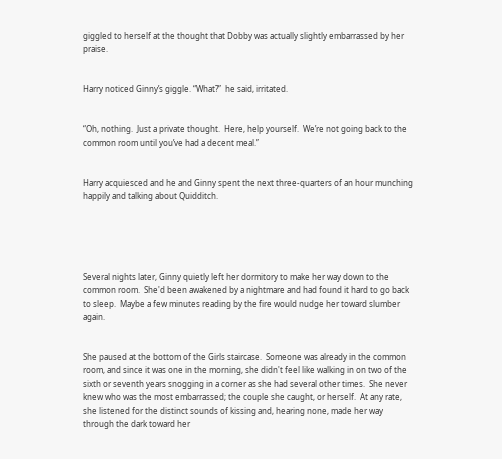giggled to herself at the thought that Dobby was actually slightly embarrassed by her praise.


Harry noticed Ginny’s giggle. “What?”  he said, irritated.


“Oh, nothing.  Just a private thought.  Here, help yourself.  We’re not going back to the common room until you’ve had a decent meal.”


Harry acquiesced and he and Ginny spent the next three-quarters of an hour munching happily and talking about Quidditch.





Several nights later, Ginny quietly left her dormitory to make her way down to the common room.  She'd been awakened by a nightmare and had found it hard to go back to sleep.  Maybe a few minutes reading by the fire would nudge her toward slumber again.


She paused at the bottom of the Girls staircase.  Someone was already in the common room, and since it was one in the morning, she didn't feel like walking in on two of the sixth or seventh years snogging in a corner as she had several other times.  She never knew who was the most embarrassed; the couple she caught, or herself.  At any rate, she listened for the distinct sounds of kissing and, hearing none, made her way through the dark toward her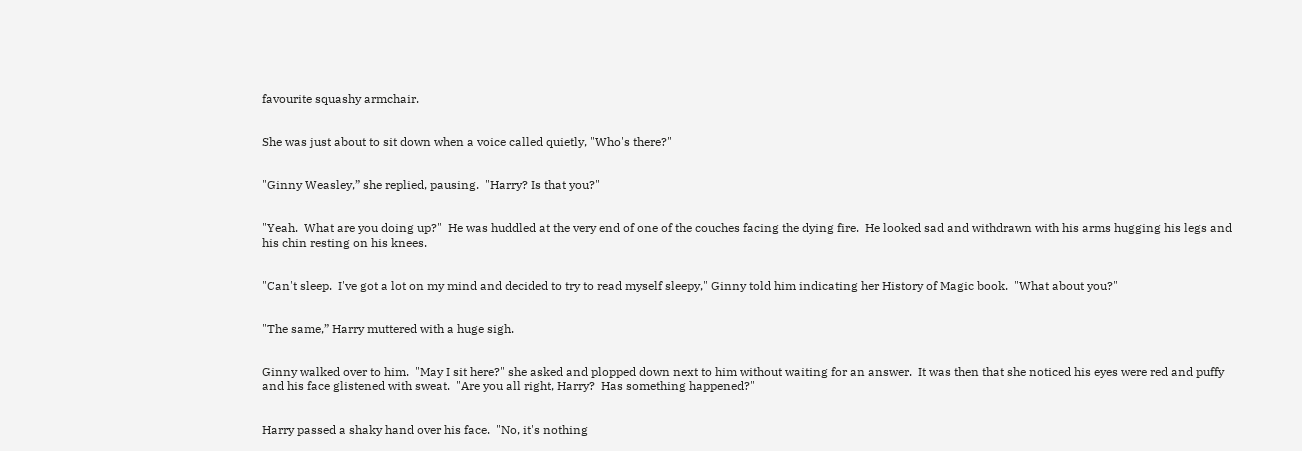favourite squashy armchair.


She was just about to sit down when a voice called quietly, "Who's there?"


"Ginny Weasley,” she replied, pausing.  "Harry? Is that you?"


"Yeah.  What are you doing up?"  He was huddled at the very end of one of the couches facing the dying fire.  He looked sad and withdrawn with his arms hugging his legs and his chin resting on his knees.


"Can't sleep.  I've got a lot on my mind and decided to try to read myself sleepy," Ginny told him indicating her History of Magic book.  "What about you?"


"The same,” Harry muttered with a huge sigh.


Ginny walked over to him.  "May I sit here?" she asked and plopped down next to him without waiting for an answer.  It was then that she noticed his eyes were red and puffy and his face glistened with sweat.  "Are you all right, Harry?  Has something happened?"


Harry passed a shaky hand over his face.  "No, it's nothing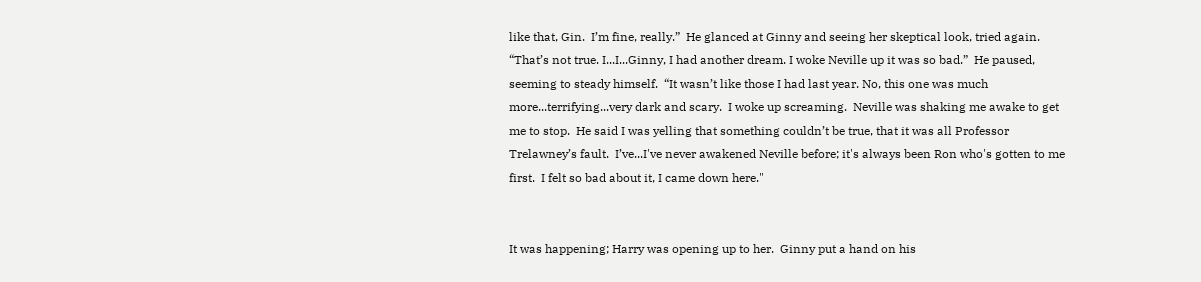like that, Gin.  I’m fine, really.”  He glanced at Ginny and seeing her skeptical look, tried again.  “That’s not true. I...I...Ginny, I had another dream. I woke Neville up it was so bad.”  He paused, seeming to steady himself.  “It wasn’t like those I had last year. No, this one was much more...terrifying...very dark and scary.  I woke up screaming.  Neville was shaking me awake to get me to stop.  He said I was yelling that something couldn’t be true, that it was all Professor Trelawney’s fault.  I’ve...I've never awakened Neville before; it's always been Ron who's gotten to me first.  I felt so bad about it, I came down here."


It was happening; Harry was opening up to her.  Ginny put a hand on his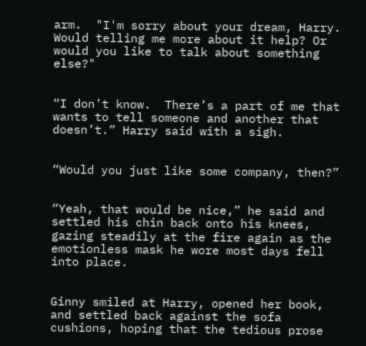arm.  "I'm sorry about your dream, Harry. Would telling me more about it help? Or would you like to talk about something else?"


“I don’t know.  There’s a part of me that wants to tell someone and another that doesn’t.” Harry said with a sigh.


“Would you just like some company, then?”


“Yeah, that would be nice,” he said and settled his chin back onto his knees, gazing steadily at the fire again as the emotionless mask he wore most days fell into place.


Ginny smiled at Harry, opened her book, and settled back against the sofa cushions, hoping that the tedious prose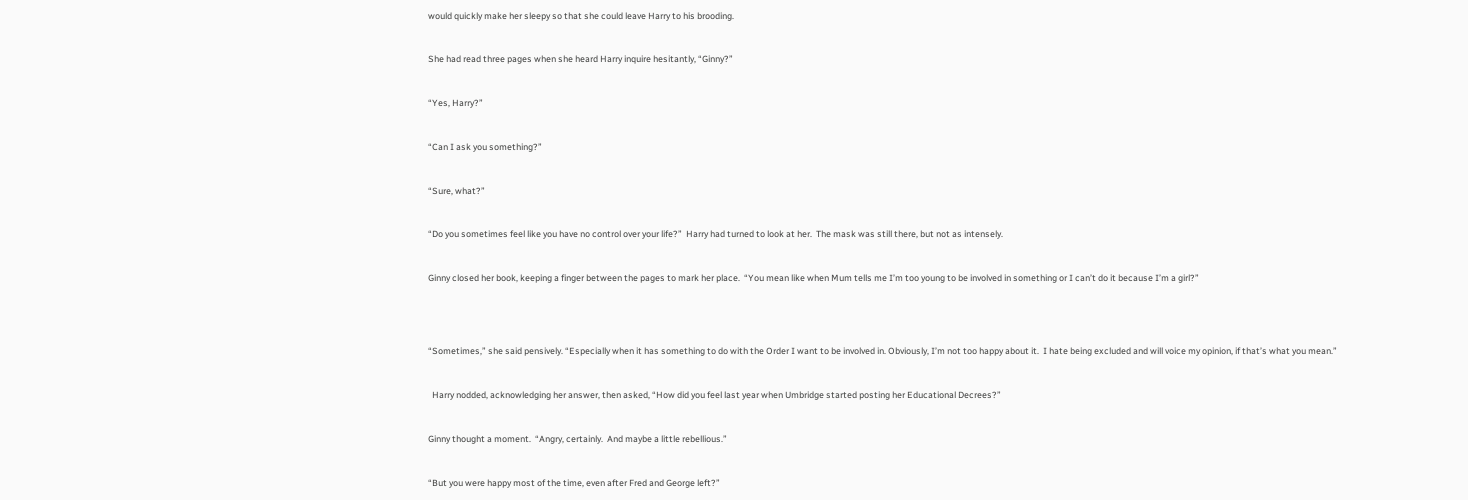would quickly make her sleepy so that she could leave Harry to his brooding.


She had read three pages when she heard Harry inquire hesitantly, “Ginny?”


“Yes, Harry?”


“Can I ask you something?”


“Sure, what?”


“Do you sometimes feel like you have no control over your life?”  Harry had turned to look at her.  The mask was still there, but not as intensely.


Ginny closed her book, keeping a finger between the pages to mark her place.  “You mean like when Mum tells me I’m too young to be involved in something or I can’t do it because I’m a girl?”




“Sometimes,” she said pensively. “Especially when it has something to do with the Order I want to be involved in. Obviously, I’m not too happy about it.  I hate being excluded and will voice my opinion, if that’s what you mean.”


  Harry nodded, acknowledging her answer, then asked, “How did you feel last year when Umbridge started posting her Educational Decrees?”


Ginny thought a moment.  “Angry, certainly.  And maybe a little rebellious.”


“But you were happy most of the time, even after Fred and George left?”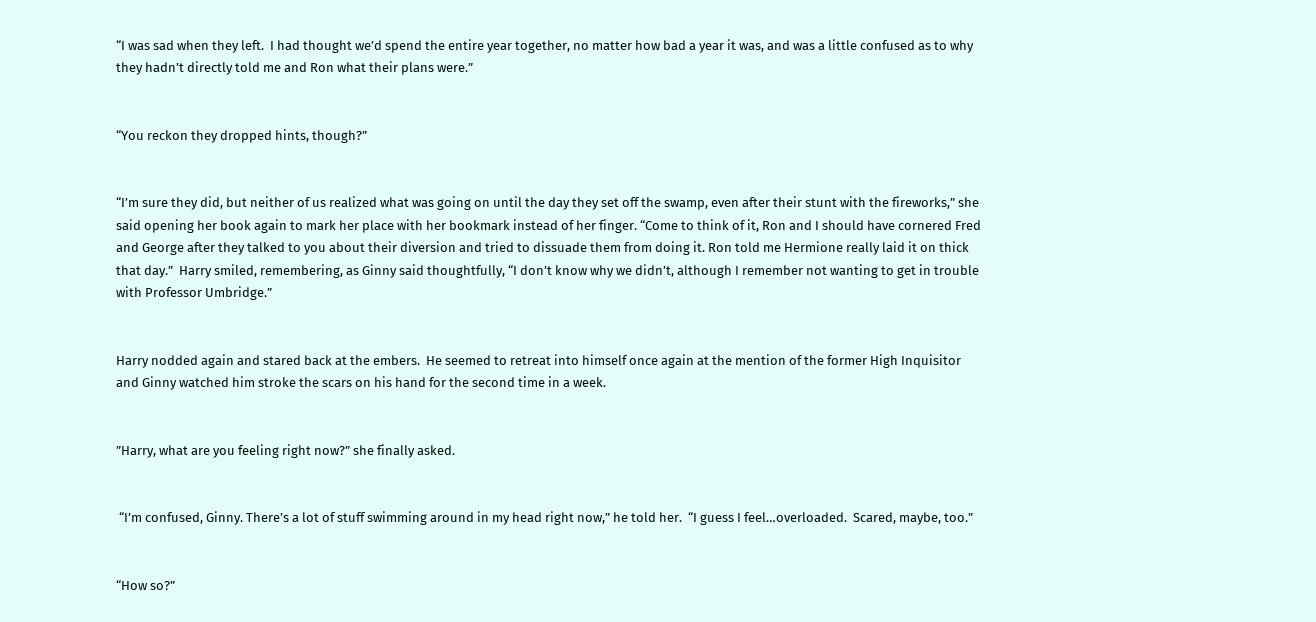“I was sad when they left.  I had thought we’d spend the entire year together, no matter how bad a year it was, and was a little confused as to why they hadn’t directly told me and Ron what their plans were.”


“You reckon they dropped hints, though?”


“I’m sure they did, but neither of us realized what was going on until the day they set off the swamp, even after their stunt with the fireworks,” she said opening her book again to mark her place with her bookmark instead of her finger. “Come to think of it, Ron and I should have cornered Fred and George after they talked to you about their diversion and tried to dissuade them from doing it. Ron told me Hermione really laid it on thick that day.”  Harry smiled, remembering, as Ginny said thoughtfully, “I don’t know why we didn’t, although I remember not wanting to get in trouble with Professor Umbridge.”


Harry nodded again and stared back at the embers.  He seemed to retreat into himself once again at the mention of the former High Inquisitor and Ginny watched him stroke the scars on his hand for the second time in a week.


”Harry, what are you feeling right now?” she finally asked.


 “I’m confused, Ginny. There’s a lot of stuff swimming around in my head right now,” he told her.  “I guess I feel…overloaded.  Scared, maybe, too.”


“How so?”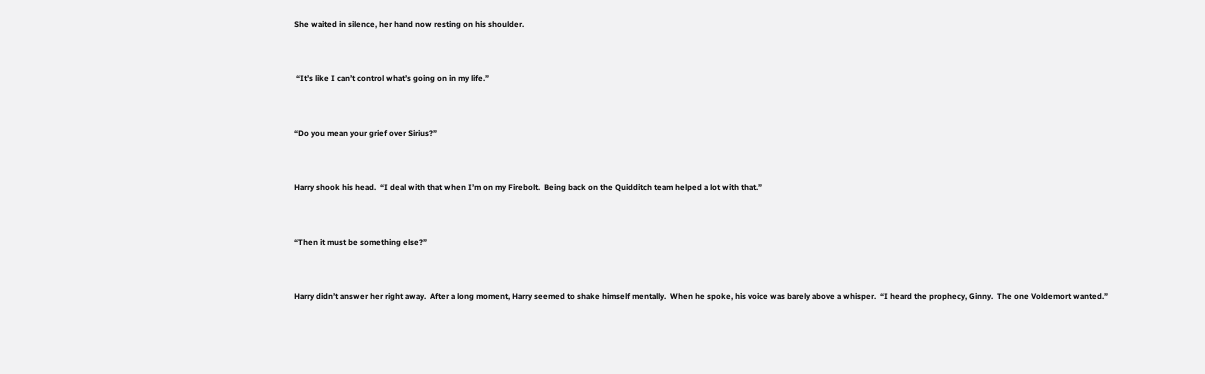She waited in silence, her hand now resting on his shoulder.


 “It’s like I can’t control what’s going on in my life.”


“Do you mean your grief over Sirius?”


Harry shook his head.  “I deal with that when I’m on my Firebolt.  Being back on the Quidditch team helped a lot with that.”


“Then it must be something else?”


Harry didn’t answer her right away.  After a long moment, Harry seemed to shake himself mentally.  When he spoke, his voice was barely above a whisper.  “I heard the prophecy, Ginny.  The one Voldemort wanted.”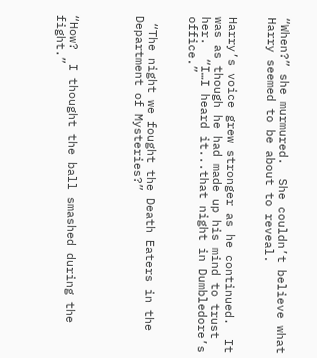“When?” she murmured.  She couldn’t believe what Harry seemed to be about to reveal.


Harry’s voice grew stronger as he continued.  It was as though he had made up his mind to trust her.  “I…I heard it...that night in Dumbledore’s office.”


 “The night we fought the Death Eaters in the Department of Mysteries?”




“How?  I thought the ball smashed during the fight.”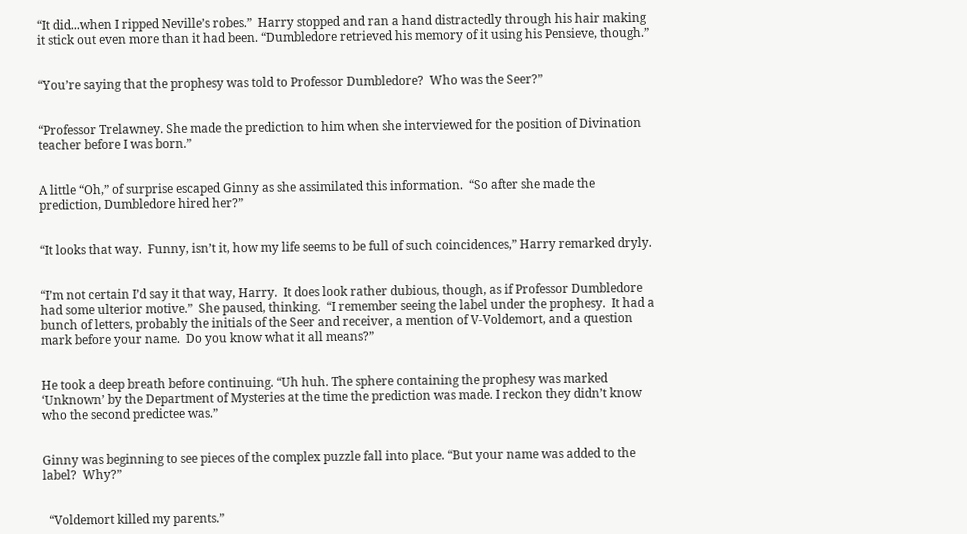“It did...when I ripped Neville’s robes.”  Harry stopped and ran a hand distractedly through his hair making it stick out even more than it had been. “Dumbledore retrieved his memory of it using his Pensieve, though.”


“You’re saying that the prophesy was told to Professor Dumbledore?  Who was the Seer?”


“Professor Trelawney. She made the prediction to him when she interviewed for the position of Divination teacher before I was born.”


A little “Oh,” of surprise escaped Ginny as she assimilated this information.  “So after she made the prediction, Dumbledore hired her?”


“It looks that way.  Funny, isn’t it, how my life seems to be full of such coincidences,” Harry remarked dryly.


“I’m not certain I’d say it that way, Harry.  It does look rather dubious, though, as if Professor Dumbledore had some ulterior motive.”  She paused, thinking.  “I remember seeing the label under the prophesy.  It had a bunch of letters, probably the initials of the Seer and receiver, a mention of V-Voldemort, and a question mark before your name.  Do you know what it all means?”


He took a deep breath before continuing. “Uh huh. The sphere containing the prophesy was marked ‘Unknown’ by the Department of Mysteries at the time the prediction was made. I reckon they didn’t know who the second predictee was.”


Ginny was beginning to see pieces of the complex puzzle fall into place. “But your name was added to the label?  Why?”


  “Voldemort killed my parents.”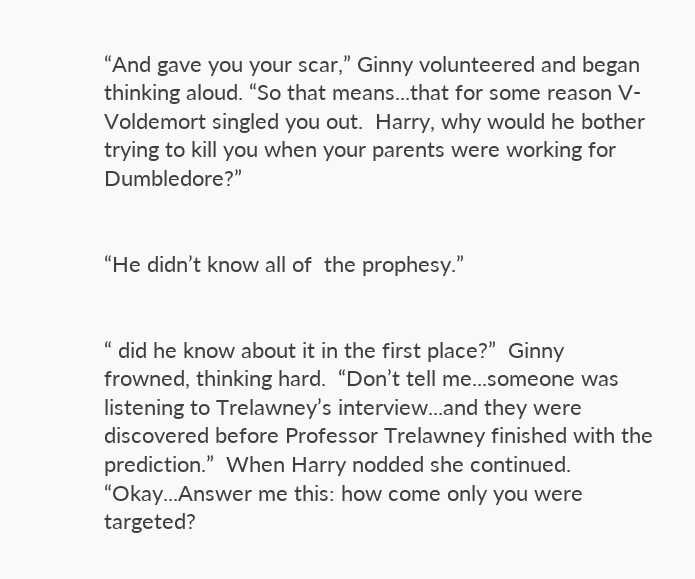“And gave you your scar,” Ginny volunteered and began thinking aloud. “So that means...that for some reason V-Voldemort singled you out.  Harry, why would he bother trying to kill you when your parents were working for Dumbledore?”


“He didn’t know all of  the prophesy.”


“ did he know about it in the first place?”  Ginny frowned, thinking hard.  “Don’t tell me...someone was listening to Trelawney’s interview...and they were discovered before Professor Trelawney finished with the prediction.”  When Harry nodded she continued.  “Okay...Answer me this: how come only you were targeted?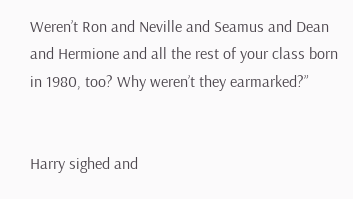Weren’t Ron and Neville and Seamus and Dean and Hermione and all the rest of your class born in 1980, too? Why weren’t they earmarked?”


Harry sighed and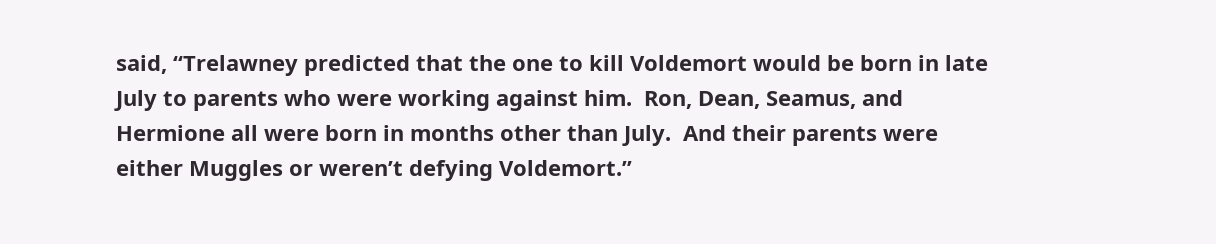said, “Trelawney predicted that the one to kill Voldemort would be born in late July to parents who were working against him.  Ron, Dean, Seamus, and Hermione all were born in months other than July.  And their parents were either Muggles or weren’t defying Voldemort.”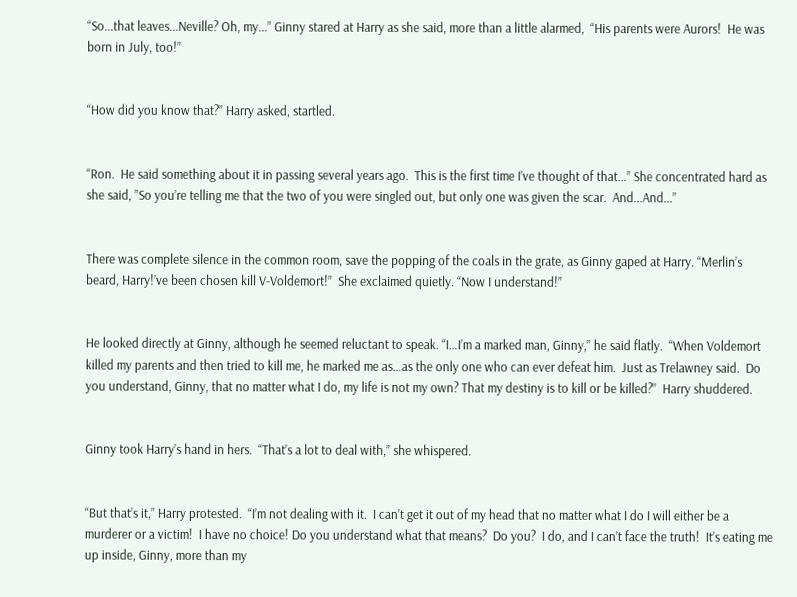“So...that leaves...Neville? Oh, my...” Ginny stared at Harry as she said, more than a little alarmed,  “His parents were Aurors!  He was born in July, too!”


“How did you know that?” Harry asked, startled.


“Ron.  He said something about it in passing several years ago.  This is the first time I’ve thought of that...” She concentrated hard as she said, ”So you’re telling me that the two of you were singled out, but only one was given the scar.  And...And...”


There was complete silence in the common room, save the popping of the coals in the grate, as Ginny gaped at Harry. “Merlin’s beard, Harry!’ve been chosen kill V-Voldemort!”  She exclaimed quietly. “Now I understand!”


He looked directly at Ginny, although he seemed reluctant to speak. “I…I’m a marked man, Ginny,” he said flatly.  “When Voldemort killed my parents and then tried to kill me, he marked me as…as the only one who can ever defeat him.  Just as Trelawney said.  Do you understand, Ginny, that no matter what I do, my life is not my own? That my destiny is to kill or be killed?”  Harry shuddered.


Ginny took Harry’s hand in hers.  “That’s a lot to deal with,” she whispered.


“But that’s it,” Harry protested.  “I’m not dealing with it.  I can’t get it out of my head that no matter what I do I will either be a murderer or a victim!  I have no choice! Do you understand what that means?  Do you?  I do, and I can’t face the truth!  It’s eating me up inside, Ginny, more than my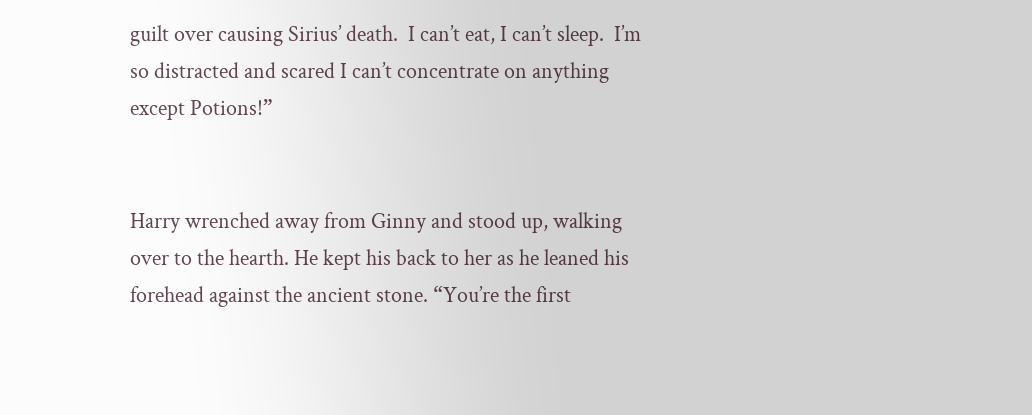guilt over causing Sirius’ death.  I can’t eat, I can’t sleep.  I’m so distracted and scared I can’t concentrate on anything except Potions!”


Harry wrenched away from Ginny and stood up, walking over to the hearth. He kept his back to her as he leaned his forehead against the ancient stone. “You’re the first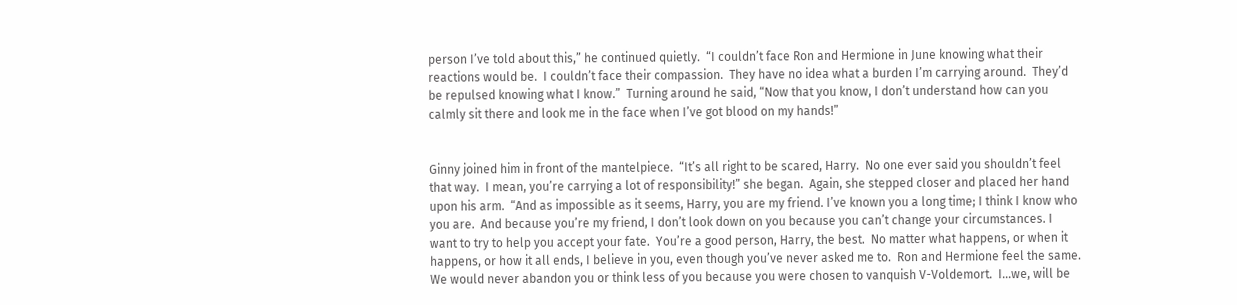person I’ve told about this,” he continued quietly.  “I couldn’t face Ron and Hermione in June knowing what their reactions would be.  I couldn’t face their compassion.  They have no idea what a burden I’m carrying around.  They’d be repulsed knowing what I know.”  Turning around he said, “Now that you know, I don’t understand how can you calmly sit there and look me in the face when I’ve got blood on my hands!”


Ginny joined him in front of the mantelpiece.  “It’s all right to be scared, Harry.  No one ever said you shouldn’t feel that way.  I mean, you’re carrying a lot of responsibility!” she began.  Again, she stepped closer and placed her hand upon his arm.  “And as impossible as it seems, Harry, you are my friend. I’ve known you a long time; I think I know who you are.  And because you’re my friend, I don’t look down on you because you can’t change your circumstances. I want to try to help you accept your fate.  You’re a good person, Harry, the best.  No matter what happens, or when it happens, or how it all ends, I believe in you, even though you’ve never asked me to.  Ron and Hermione feel the same.  We would never abandon you or think less of you because you were chosen to vanquish V-Voldemort.  I…we, will be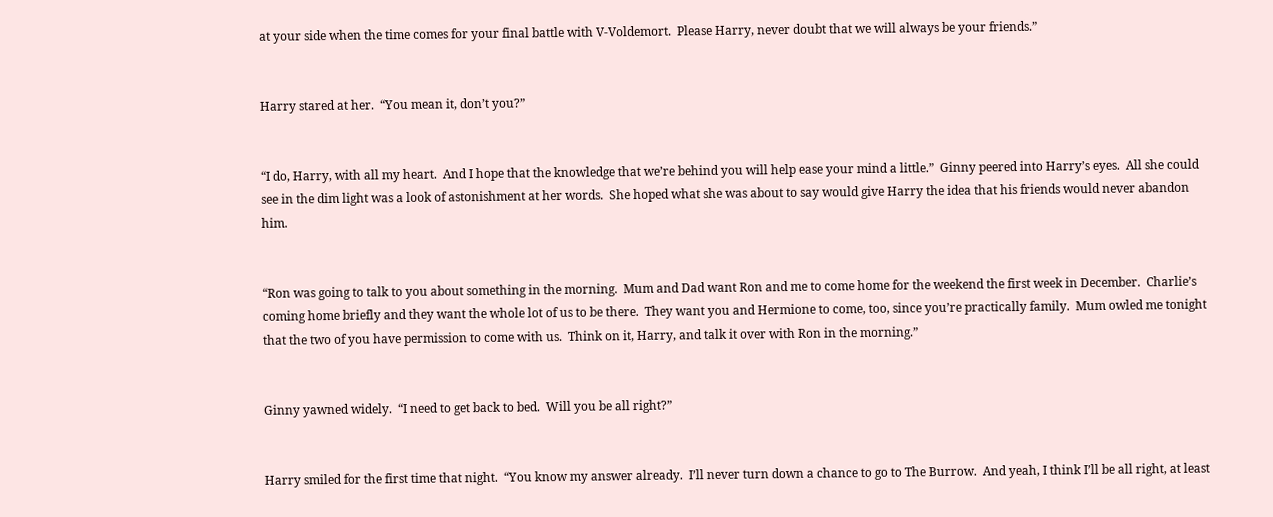at your side when the time comes for your final battle with V-Voldemort.  Please Harry, never doubt that we will always be your friends.”


Harry stared at her.  “You mean it, don’t you?”


“I do, Harry, with all my heart.  And I hope that the knowledge that we’re behind you will help ease your mind a little.”  Ginny peered into Harry’s eyes.  All she could see in the dim light was a look of astonishment at her words.  She hoped what she was about to say would give Harry the idea that his friends would never abandon him.


“Ron was going to talk to you about something in the morning.  Mum and Dad want Ron and me to come home for the weekend the first week in December.  Charlie’s coming home briefly and they want the whole lot of us to be there.  They want you and Hermione to come, too, since you’re practically family.  Mum owled me tonight that the two of you have permission to come with us.  Think on it, Harry, and talk it over with Ron in the morning.”


Ginny yawned widely.  “I need to get back to bed.  Will you be all right?”


Harry smiled for the first time that night.  “You know my answer already.  I’ll never turn down a chance to go to The Burrow.  And yeah, I think I’ll be all right, at least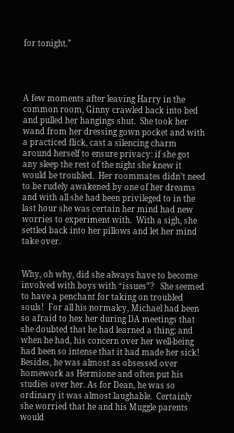for tonight.”




A few moments after leaving Harry in the common room, Ginny crawled back into bed and pulled her hangings shut.  She took her wand from her dressing gown pocket and with a practiced flick, cast a silencing charm around herself to ensure privacy: if she got any sleep the rest of the night she knew it would be troubled.  Her roommates didn’t need to be rudely awakened by one of her dreams and with all she had been privileged to in the last hour she was certain her mind had new worries to experiment with.  With a sigh, she settled back into her pillows and let her mind take over.


Why, oh why, did she always have to become involved with boys with “issues”?   She seemed to have a penchant for taking on troubled souls!  For all his normalcy, Michael had been so afraid to hex her during DA meetings that she doubted that he had learned a thing; and when he had, his concern over her well-being had been so intense that it had made her sick!  Besides, he was almost as obsessed over homework as Hermione and often put his studies over her. As for Dean, he was so ordinary it was almost laughable.  Certainly she worried that he and his Muggle parents would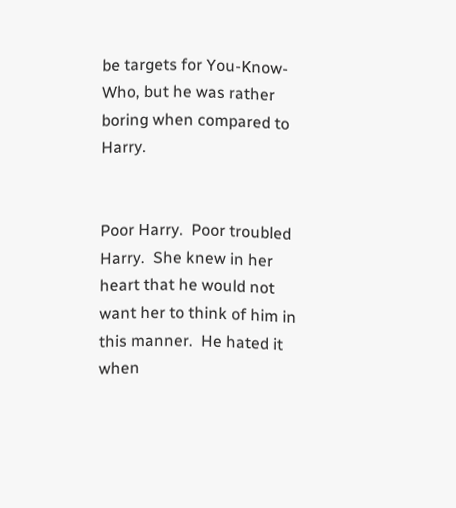be targets for You-Know-Who, but he was rather boring when compared to Harry.


Poor Harry.  Poor troubled Harry.  She knew in her heart that he would not want her to think of him in this manner.  He hated it when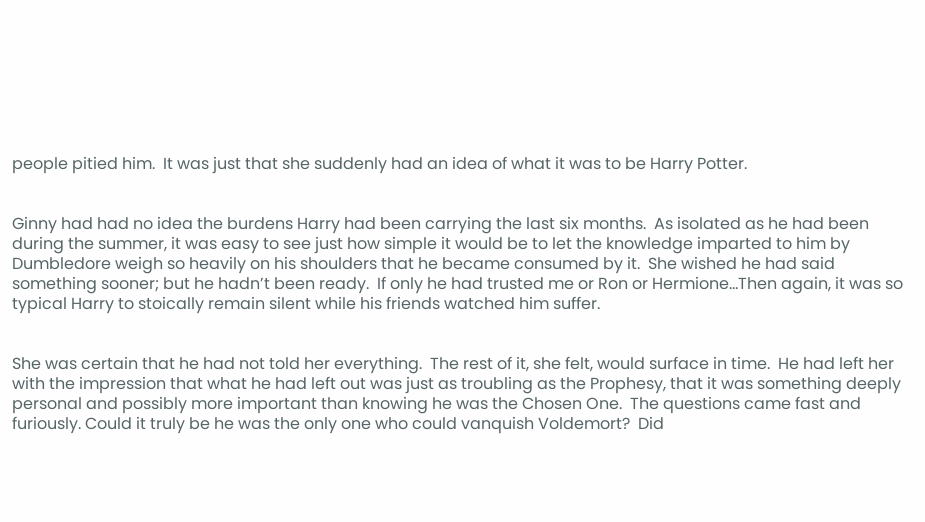people pitied him.  It was just that she suddenly had an idea of what it was to be Harry Potter.


Ginny had had no idea the burdens Harry had been carrying the last six months.  As isolated as he had been during the summer, it was easy to see just how simple it would be to let the knowledge imparted to him by Dumbledore weigh so heavily on his shoulders that he became consumed by it.  She wished he had said something sooner; but he hadn’t been ready.  If only he had trusted me or Ron or Hermione...Then again, it was so typical Harry to stoically remain silent while his friends watched him suffer.


She was certain that he had not told her everything.  The rest of it, she felt, would surface in time.  He had left her with the impression that what he had left out was just as troubling as the Prophesy, that it was something deeply personal and possibly more important than knowing he was the Chosen One.  The questions came fast and furiously. Could it truly be he was the only one who could vanquish Voldemort?  Did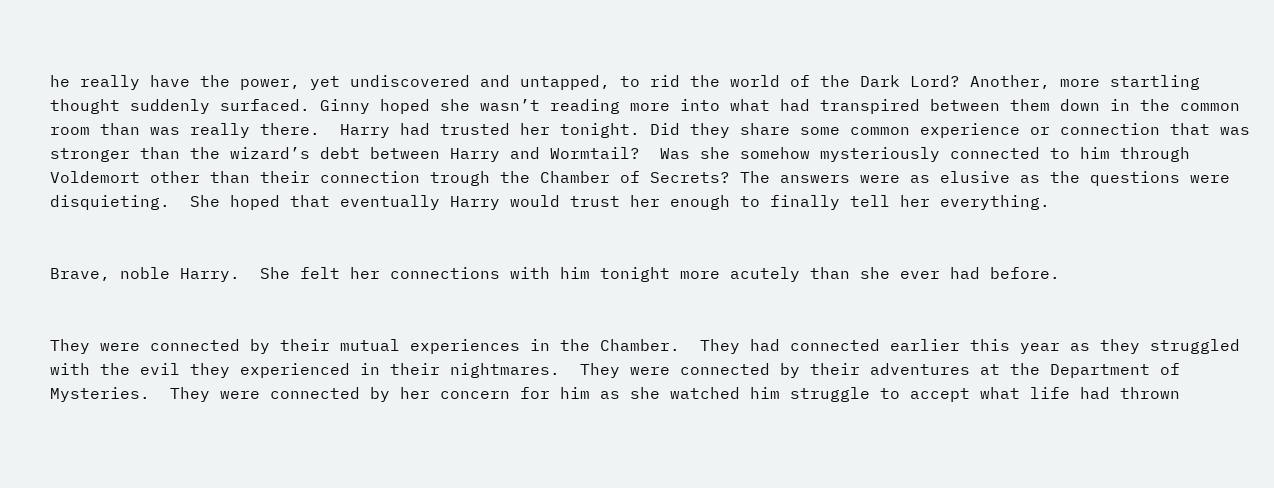he really have the power, yet undiscovered and untapped, to rid the world of the Dark Lord? Another, more startling thought suddenly surfaced. Ginny hoped she wasn’t reading more into what had transpired between them down in the common room than was really there.  Harry had trusted her tonight. Did they share some common experience or connection that was stronger than the wizard’s debt between Harry and Wormtail?  Was she somehow mysteriously connected to him through Voldemort other than their connection trough the Chamber of Secrets? The answers were as elusive as the questions were disquieting.  She hoped that eventually Harry would trust her enough to finally tell her everything.


Brave, noble Harry.  She felt her connections with him tonight more acutely than she ever had before.


They were connected by their mutual experiences in the Chamber.  They had connected earlier this year as they struggled with the evil they experienced in their nightmares.  They were connected by their adventures at the Department of Mysteries.  They were connected by her concern for him as she watched him struggle to accept what life had thrown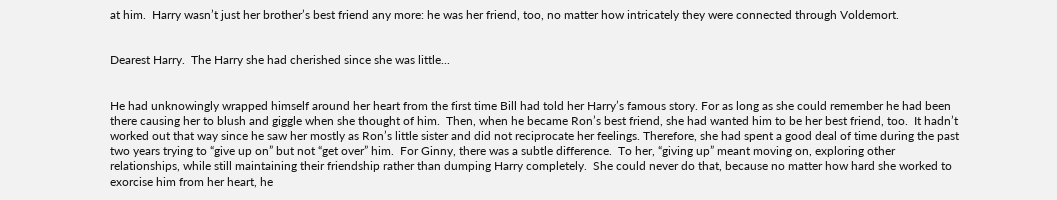at him.  Harry wasn’t just her brother’s best friend any more: he was her friend, too, no matter how intricately they were connected through Voldemort.


Dearest Harry.  The Harry she had cherished since she was little...


He had unknowingly wrapped himself around her heart from the first time Bill had told her Harry’s famous story. For as long as she could remember he had been there causing her to blush and giggle when she thought of him.  Then, when he became Ron’s best friend, she had wanted him to be her best friend, too.  It hadn’t worked out that way since he saw her mostly as Ron’s little sister and did not reciprocate her feelings. Therefore, she had spent a good deal of time during the past two years trying to “give up on” but not “get over” him.  For Ginny, there was a subtle difference.  To her, “giving up” meant moving on, exploring other relationships, while still maintaining their friendship rather than dumping Harry completely.  She could never do that, because no matter how hard she worked to exorcise him from her heart, he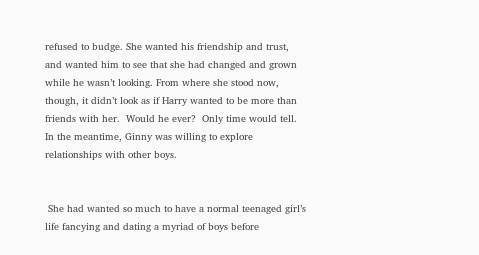refused to budge. She wanted his friendship and trust, and wanted him to see that she had changed and grown while he wasn’t looking. From where she stood now, though, it didn’t look as if Harry wanted to be more than friends with her.  Would he ever?  Only time would tell.  In the meantime, Ginny was willing to explore relationships with other boys.


 She had wanted so much to have a normal teenaged girl’s life fancying and dating a myriad of boys before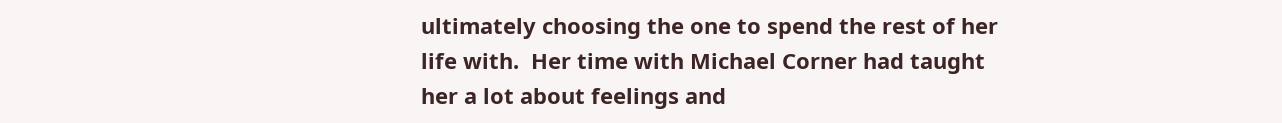ultimately choosing the one to spend the rest of her life with.  Her time with Michael Corner had taught her a lot about feelings and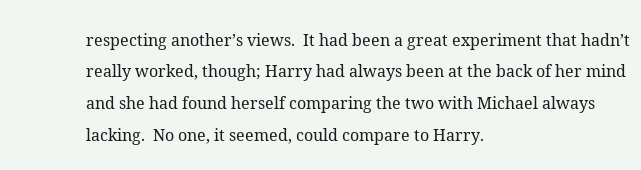respecting another’s views.  It had been a great experiment that hadn’t really worked, though; Harry had always been at the back of her mind and she had found herself comparing the two with Michael always lacking.  No one, it seemed, could compare to Harry.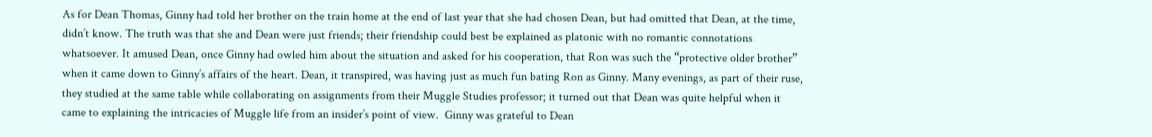As for Dean Thomas, Ginny had told her brother on the train home at the end of last year that she had chosen Dean, but had omitted that Dean, at the time, didn’t know. The truth was that she and Dean were just friends; their friendship could best be explained as platonic with no romantic connotations whatsoever. It amused Dean, once Ginny had owled him about the situation and asked for his cooperation, that Ron was such the “protective older brother” when it came down to Ginny’s affairs of the heart. Dean, it transpired, was having just as much fun bating Ron as Ginny. Many evenings, as part of their ruse, they studied at the same table while collaborating on assignments from their Muggle Studies professor; it turned out that Dean was quite helpful when it came to explaining the intricacies of Muggle life from an insider’s point of view.  Ginny was grateful to Dean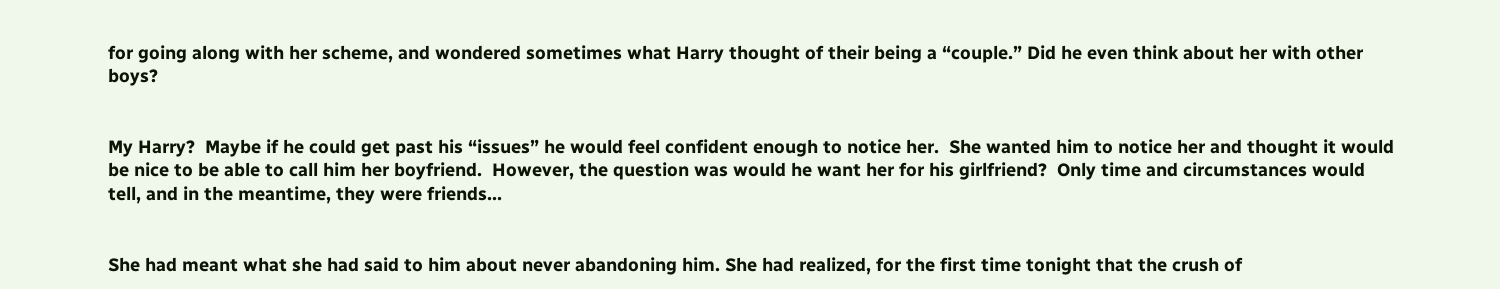for going along with her scheme, and wondered sometimes what Harry thought of their being a “couple.” Did he even think about her with other boys?


My Harry?  Maybe if he could get past his “issues” he would feel confident enough to notice her.  She wanted him to notice her and thought it would be nice to be able to call him her boyfriend.  However, the question was would he want her for his girlfriend?  Only time and circumstances would tell, and in the meantime, they were friends...


She had meant what she had said to him about never abandoning him. She had realized, for the first time tonight that the crush of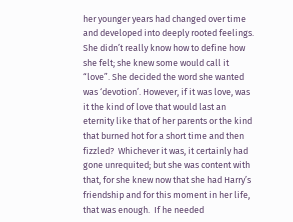her younger years had changed over time and developed into deeply rooted feelings. She didn’t really know how to define how she felt; she knew some would call it “love”. She decided the word she wanted was ‘devotion’. However, if it was love, was it the kind of love that would last an eternity like that of her parents or the kind that burned hot for a short time and then fizzled?  Whichever it was, it certainly had gone unrequited; but she was content with that, for she knew now that she had Harry’s friendship and for this moment in her life, that was enough.  If he needed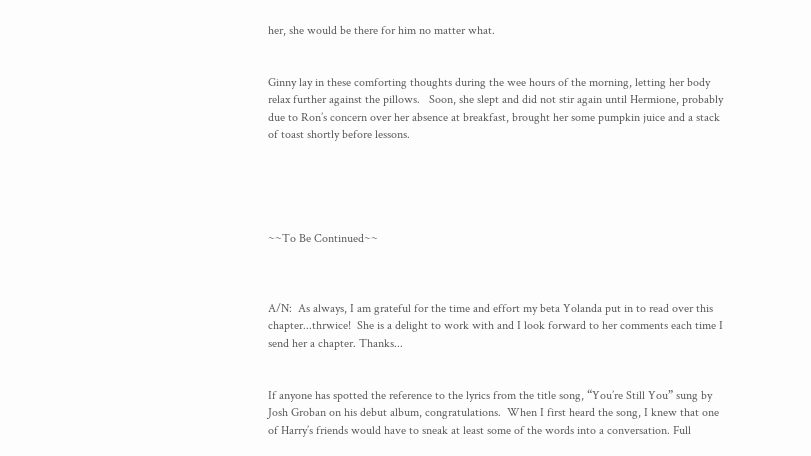her, she would be there for him no matter what.


Ginny lay in these comforting thoughts during the wee hours of the morning, letting her body relax further against the pillows.   Soon, she slept and did not stir again until Hermione, probably due to Ron’s concern over her absence at breakfast, brought her some pumpkin juice and a stack of toast shortly before lessons.





~~To Be Continued~~



A/N:  As always, I am grateful for the time and effort my beta Yolanda put in to read over this chapter...thrwice!  She is a delight to work with and I look forward to her comments each time I send her a chapter. Thanks...


If anyone has spotted the reference to the lyrics from the title song, “You’re Still You” sung by Josh Groban on his debut album, congratulations.  When I first heard the song, I knew that one of Harry’s friends would have to sneak at least some of the words into a conversation. Full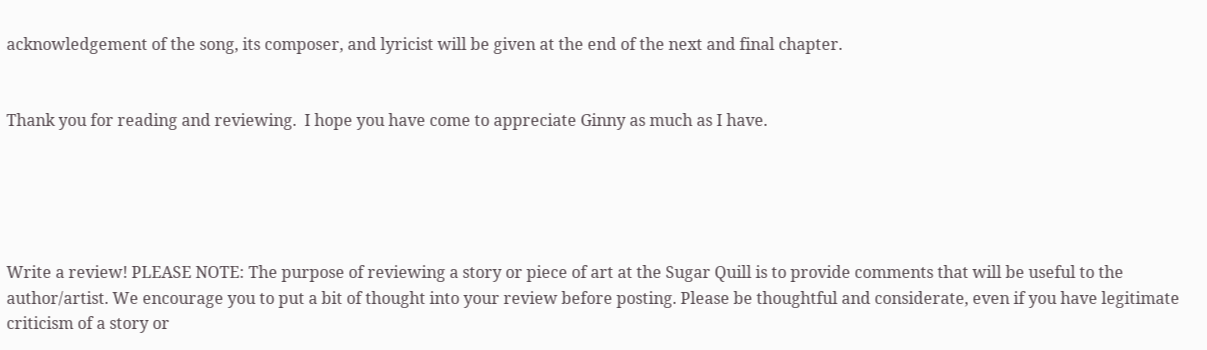acknowledgement of the song, its composer, and lyricist will be given at the end of the next and final chapter.


Thank you for reading and reviewing.  I hope you have come to appreciate Ginny as much as I have.





Write a review! PLEASE NOTE: The purpose of reviewing a story or piece of art at the Sugar Quill is to provide comments that will be useful to the author/artist. We encourage you to put a bit of thought into your review before posting. Please be thoughtful and considerate, even if you have legitimate criticism of a story or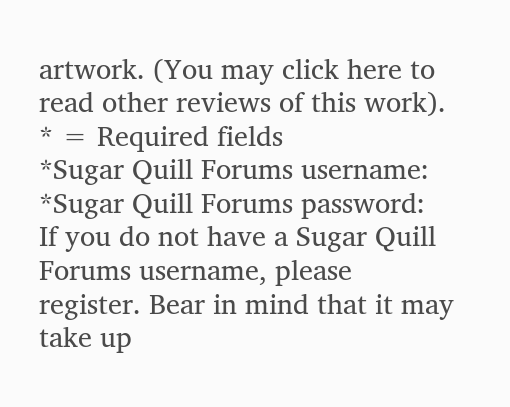artwork. (You may click here to read other reviews of this work).
* = Required fields
*Sugar Quill Forums username:
*Sugar Quill Forums password:
If you do not have a Sugar Quill Forums username, please register. Bear in mind that it may take up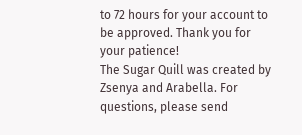to 72 hours for your account to be approved. Thank you for your patience!
The Sugar Quill was created by Zsenya and Arabella. For questions, please send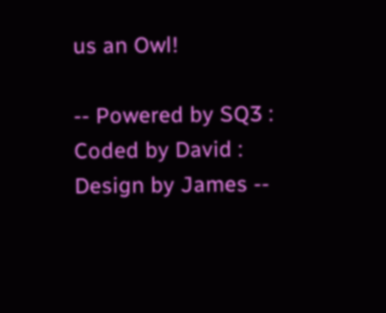us an Owl!

-- Powered by SQ3 : Coded by David : Design by James --